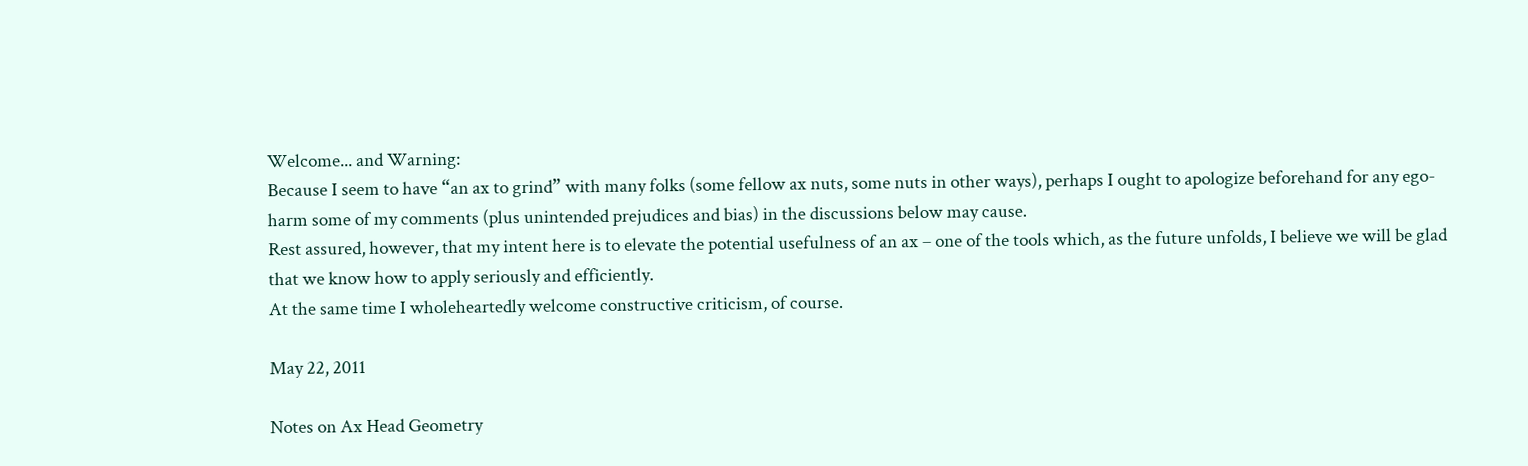Welcome... and Warning:
Because I seem to have “an ax to grind” with many folks (some fellow ax nuts, some nuts in other ways), perhaps I ought to apologize beforehand for any ego-harm some of my comments (plus unintended prejudices and bias) in the discussions below may cause.
Rest assured, however, that my intent here is to elevate the potential usefulness of an ax – one of the tools which, as the future unfolds, I believe we will be glad that we know how to apply seriously and efficiently.
At the same time I wholeheartedly welcome constructive criticism, of course.

May 22, 2011

Notes on Ax Head Geometry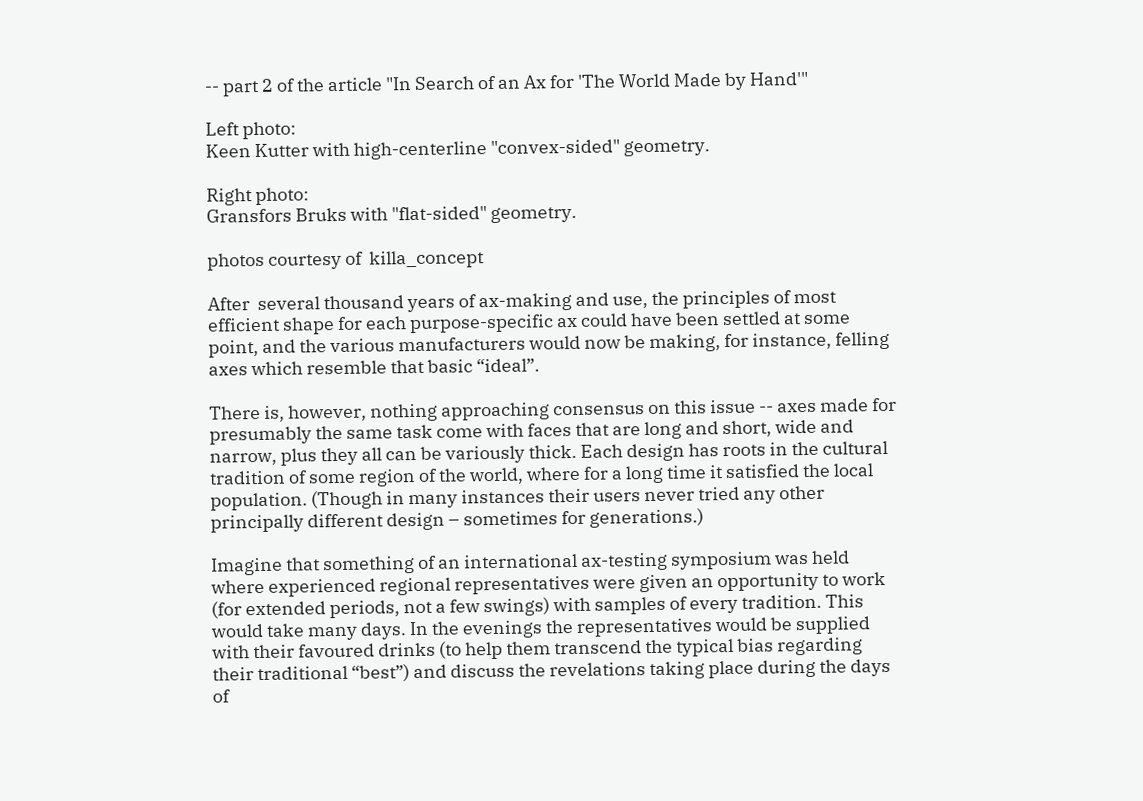-- part 2 of the article "In Search of an Ax for 'The World Made by Hand'"

Left photo:
Keen Kutter with high-centerline "convex-sided" geometry.

Right photo:
Gransfors Bruks with "flat-sided" geometry.

photos courtesy of  killa_concept

After  several thousand years of ax-making and use, the principles of most efficient shape for each purpose-specific ax could have been settled at some point, and the various manufacturers would now be making, for instance, felling axes which resemble that basic “ideal”.

There is, however, nothing approaching consensus on this issue -- axes made for presumably the same task come with faces that are long and short, wide and narrow, plus they all can be variously thick. Each design has roots in the cultural tradition of some region of the world, where for a long time it satisfied the local population. (Though in many instances their users never tried any other principally different design – sometimes for generations.)

Imagine that something of an international ax-testing symposium was held where experienced regional representatives were given an opportunity to work (for extended periods, not a few swings) with samples of every tradition. This would take many days. In the evenings the representatives would be supplied with their favoured drinks (to help them transcend the typical bias regarding their traditional “best”) and discuss the revelations taking place during the days of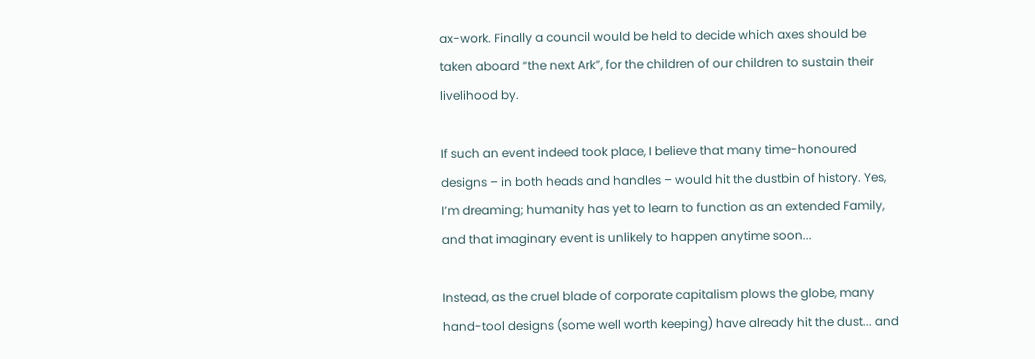ax-work. Finally a council would be held to decide which axes should be taken aboard “the next Ark”, for the children of our children to sustain their livelihood by.

If such an event indeed took place, I believe that many time-honoured designs – in both heads and handles – would hit the dustbin of history. Yes, I’m dreaming; humanity has yet to learn to function as an extended Family, and that imaginary event is unlikely to happen anytime soon...

Instead, as the cruel blade of corporate capitalism plows the globe, many  hand-tool designs (some well worth keeping) have already hit the dust... and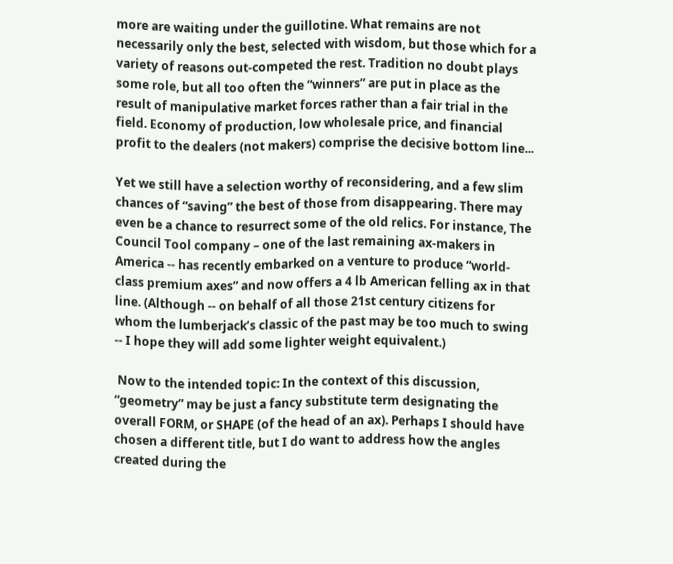more are waiting under the guillotine. What remains are not necessarily only the best, selected with wisdom, but those which for a variety of reasons out-competed the rest. Tradition no doubt plays some role, but all too often the “winners” are put in place as the result of manipulative market forces rather than a fair trial in the field. Economy of production, low wholesale price, and financial profit to the dealers (not makers) comprise the decisive bottom line...

Yet we still have a selection worthy of reconsidering, and a few slim chances of “saving” the best of those from disappearing. There may even be a chance to resurrect some of the old relics. For instance, The Council Tool company – one of the last remaining ax-makers in America -- has recently embarked on a venture to produce “world-class premium axes” and now offers a 4 lb American felling ax in that line. (Although -- on behalf of all those 21st century citizens for whom the lumberjack’s classic of the past may be too much to swing -- I hope they will add some lighter weight equivalent.)

 Now to the intended topic: In the context of this discussion, “geometry” may be just a fancy substitute term designating the overall FORM, or SHAPE (of the head of an ax). Perhaps I should have chosen a different title, but I do want to address how the angles created during the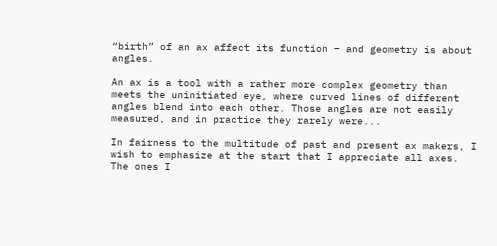“birth” of an ax affect its function – and geometry is about angles.

An ax is a tool with a rather more complex geometry than meets the uninitiated eye, where curved lines of different angles blend into each other. Those angles are not easily measured, and in practice they rarely were...

In fairness to the multitude of past and present ax makers, I wish to emphasize at the start that I appreciate all axes. The ones I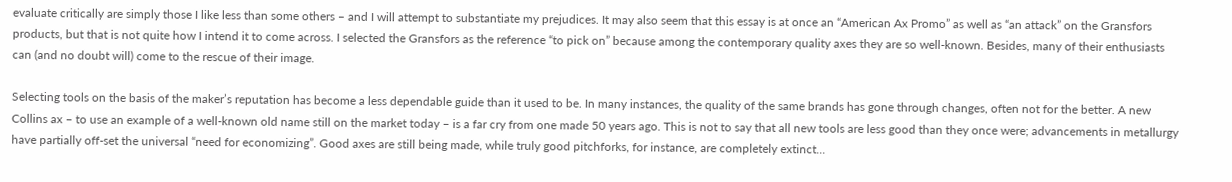evaluate critically are simply those I like less than some others – and I will attempt to substantiate my prejudices. It may also seem that this essay is at once an “American Ax Promo” as well as “an attack” on the Gransfors products, but that is not quite how I intend it to come across. I selected the Gransfors as the reference “to pick on” because among the contemporary quality axes they are so well-known. Besides, many of their enthusiasts can (and no doubt will) come to the rescue of their image.

Selecting tools on the basis of the maker’s reputation has become a less dependable guide than it used to be. In many instances, the quality of the same brands has gone through changes, often not for the better. A new Collins ax – to use an example of a well-known old name still on the market today – is a far cry from one made 50 years ago. This is not to say that all new tools are less good than they once were; advancements in metallurgy have partially off-set the universal “need for economizing”. Good axes are still being made, while truly good pitchforks, for instance, are completely extinct...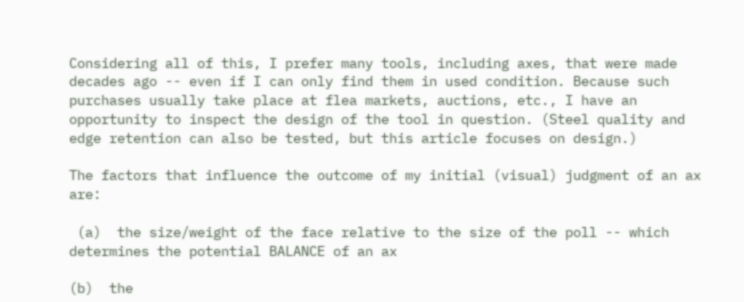Considering all of this, I prefer many tools, including axes, that were made decades ago -- even if I can only find them in used condition. Because such purchases usually take place at flea markets, auctions, etc., I have an opportunity to inspect the design of the tool in question. (Steel quality and edge retention can also be tested, but this article focuses on design.)

The factors that influence the outcome of my initial (visual) judgment of an ax are:

 (a)  the size/weight of the face relative to the size of the poll -- which determines the potential BALANCE of an ax

(b)  the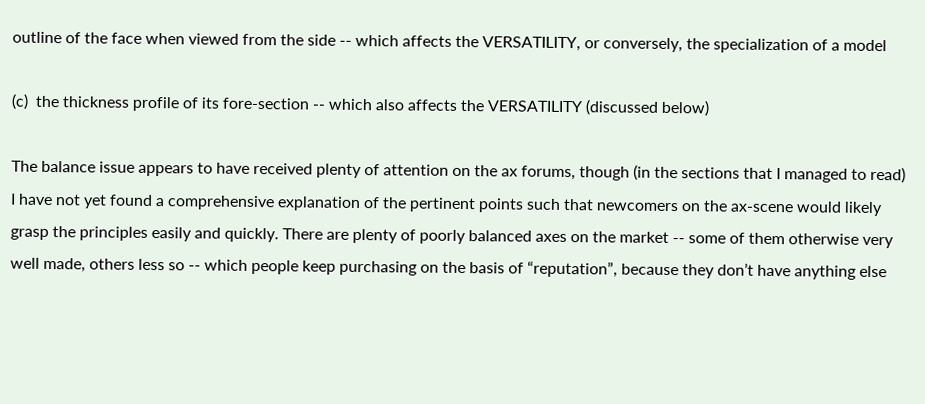outline of the face when viewed from the side -- which affects the VERSATILITY, or conversely, the specialization of a model

(c)  the thickness profile of its fore-section -- which also affects the VERSATILITY (discussed below)

The balance issue appears to have received plenty of attention on the ax forums, though (in the sections that I managed to read) I have not yet found a comprehensive explanation of the pertinent points such that newcomers on the ax-scene would likely grasp the principles easily and quickly. There are plenty of poorly balanced axes on the market -- some of them otherwise very well made, others less so -- which people keep purchasing on the basis of “reputation”, because they don’t have anything else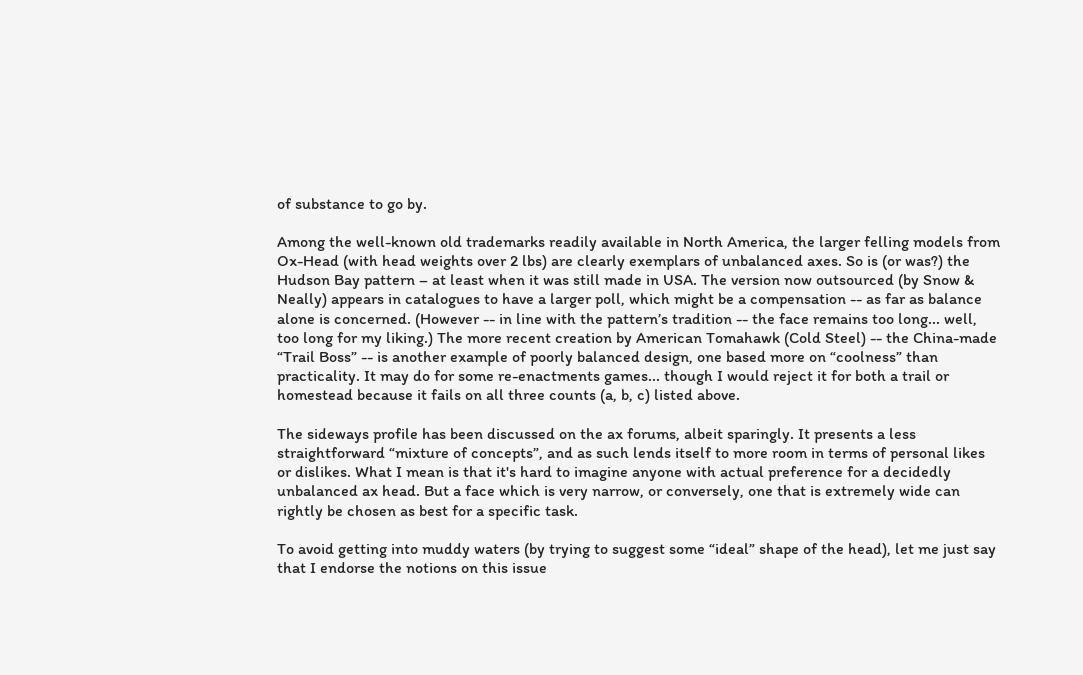of substance to go by.

Among the well-known old trademarks readily available in North America, the larger felling models from Ox-Head (with head weights over 2 lbs) are clearly exemplars of unbalanced axes. So is (or was?) the Hudson Bay pattern – at least when it was still made in USA. The version now outsourced (by Snow & Neally) appears in catalogues to have a larger poll, which might be a compensation -- as far as balance alone is concerned. (However -- in line with the pattern’s tradition -- the face remains too long... well, too long for my liking.) The more recent creation by American Tomahawk (Cold Steel) -- the China-made “Trail Boss” -- is another example of poorly balanced design, one based more on “coolness” than practicality. It may do for some re-enactments games... though I would reject it for both a trail or homestead because it fails on all three counts (a, b, c) listed above.

The sideways profile has been discussed on the ax forums, albeit sparingly. It presents a less straightforward “mixture of concepts”, and as such lends itself to more room in terms of personal likes or dislikes. What I mean is that it's hard to imagine anyone with actual preference for a decidedly unbalanced ax head. But a face which is very narrow, or conversely, one that is extremely wide can rightly be chosen as best for a specific task.

To avoid getting into muddy waters (by trying to suggest some “ideal” shape of the head), let me just say that I endorse the notions on this issue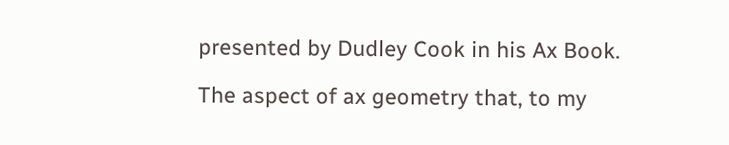presented by Dudley Cook in his Ax Book.

The aspect of ax geometry that, to my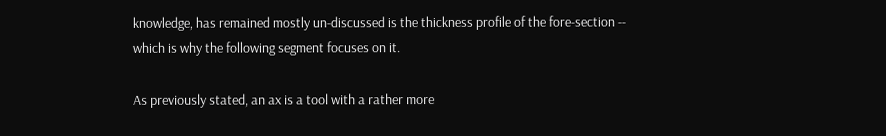knowledge, has remained mostly un-discussed is the thickness profile of the fore-section -- which is why the following segment focuses on it.

As previously stated, an ax is a tool with a rather more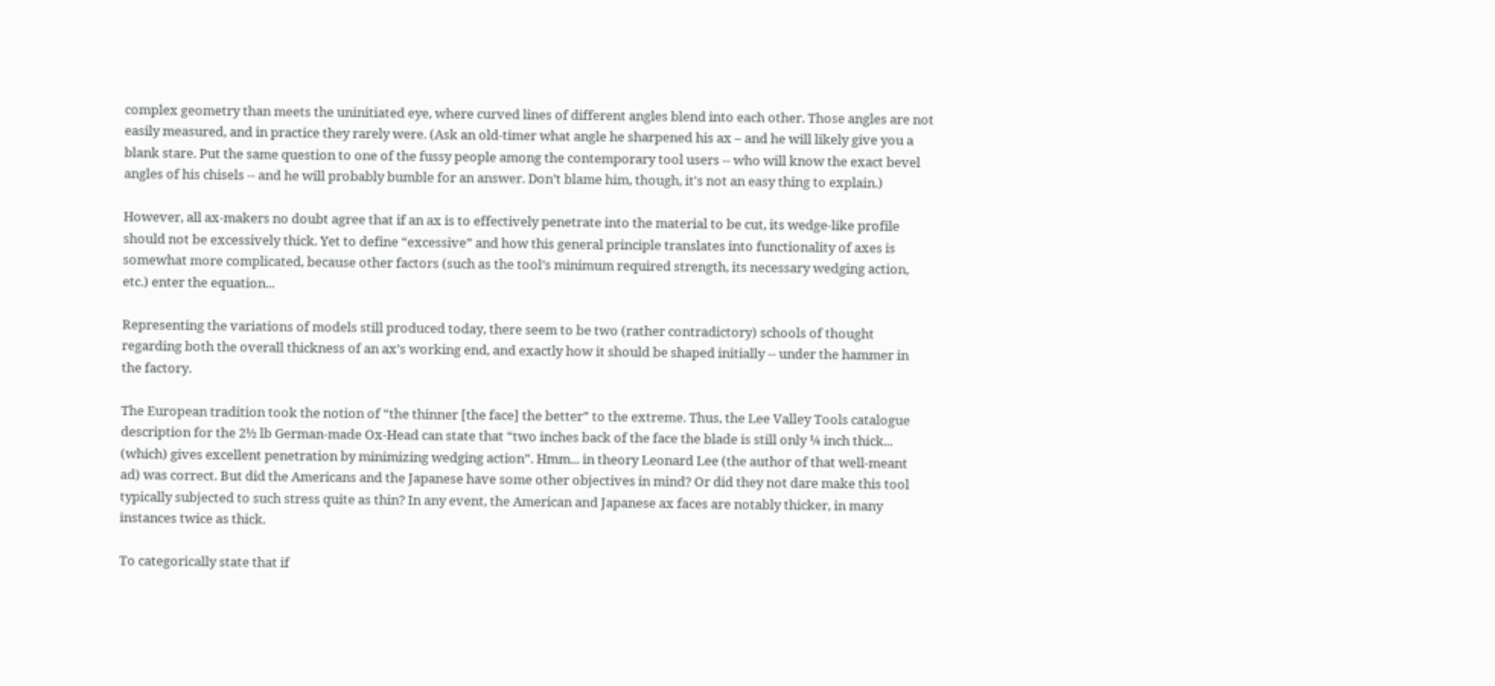complex geometry than meets the uninitiated eye, where curved lines of different angles blend into each other. Those angles are not easily measured, and in practice they rarely were. (Ask an old-timer what angle he sharpened his ax – and he will likely give you a blank stare. Put the same question to one of the fussy people among the contemporary tool users -- who will know the exact bevel angles of his chisels -- and he will probably bumble for an answer. Don’t blame him, though, it's not an easy thing to explain.)

However, all ax-makers no doubt agree that if an ax is to effectively penetrate into the material to be cut, its wedge-like profile should not be excessively thick. Yet to define “excessive” and how this general principle translates into functionality of axes is somewhat more complicated, because other factors (such as the tool’s minimum required strength, its necessary wedging action, etc.) enter the equation...

Representing the variations of models still produced today, there seem to be two (rather contradictory) schools of thought regarding both the overall thickness of an ax’s working end, and exactly how it should be shaped initially -- under the hammer in the factory.

The European tradition took the notion of “the thinner [the face] the better” to the extreme. Thus, the Lee Valley Tools catalogue description for the 2½ lb German-made Ox-Head can state that “two inches back of the face the blade is still only ¼ inch thick... (which) gives excellent penetration by minimizing wedging action”. Hmm... in theory Leonard Lee (the author of that well-meant ad) was correct. But did the Americans and the Japanese have some other objectives in mind? Or did they not dare make this tool typically subjected to such stress quite as thin? In any event, the American and Japanese ax faces are notably thicker, in many instances twice as thick.

To categorically state that if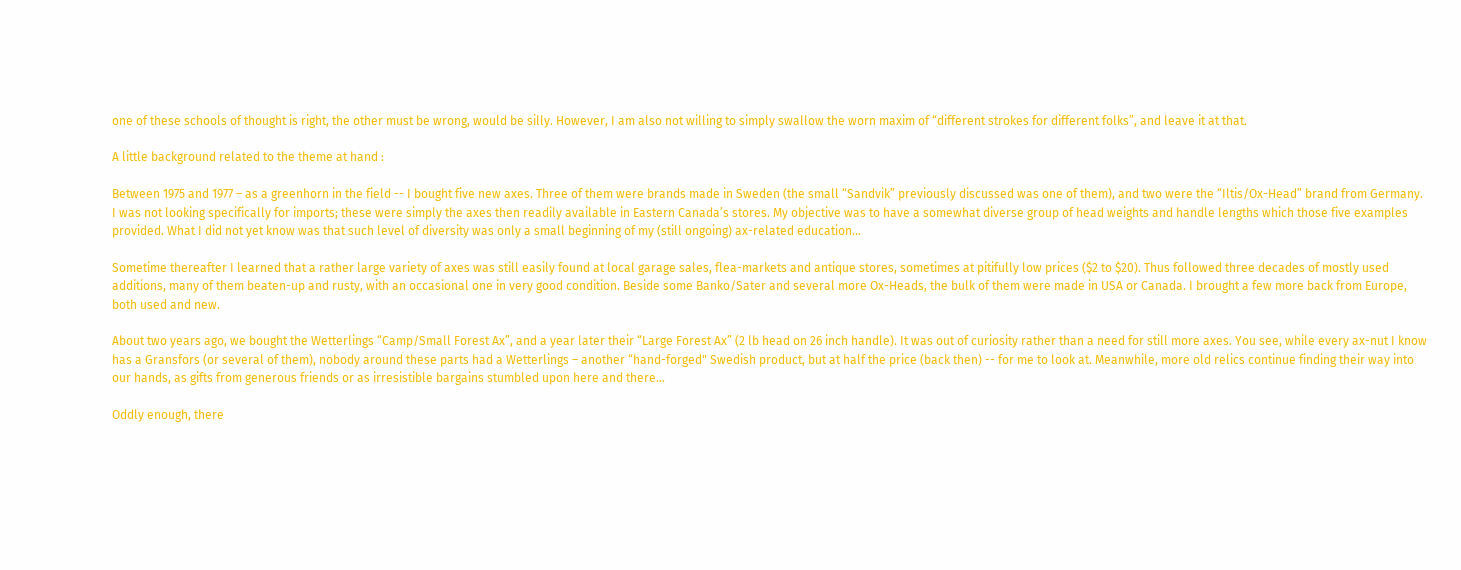one of these schools of thought is right, the other must be wrong, would be silly. However, I am also not willing to simply swallow the worn maxim of “different strokes for different folks”, and leave it at that.

A little background related to the theme at hand :

Between 1975 and 1977 – as a greenhorn in the field -- I bought five new axes. Three of them were brands made in Sweden (the small “Sandvik” previously discussed was one of them), and two were the “Iltis/Ox-Head” brand from Germany. I was not looking specifically for imports; these were simply the axes then readily available in Eastern Canada’s stores. My objective was to have a somewhat diverse group of head weights and handle lengths which those five examples provided. What I did not yet know was that such level of diversity was only a small beginning of my (still ongoing) ax-related education...

Sometime thereafter I learned that a rather large variety of axes was still easily found at local garage sales, flea-markets and antique stores, sometimes at pitifully low prices ($2 to $20). Thus followed three decades of mostly used additions, many of them beaten-up and rusty, with an occasional one in very good condition. Beside some Banko/Sater and several more Ox-Heads, the bulk of them were made in USA or Canada. I brought a few more back from Europe, both used and new.

About two years ago, we bought the Wetterlings “Camp/Small Forest Ax”, and a year later their “Large Forest Ax” (2 lb head on 26 inch handle). It was out of curiosity rather than a need for still more axes. You see, while every ax-nut I know has a Gransfors (or several of them), nobody around these parts had a Wetterlings – another “hand-forged" Swedish product, but at half the price (back then) -- for me to look at. Meanwhile, more old relics continue finding their way into our hands, as gifts from generous friends or as irresistible bargains stumbled upon here and there...

Oddly enough, there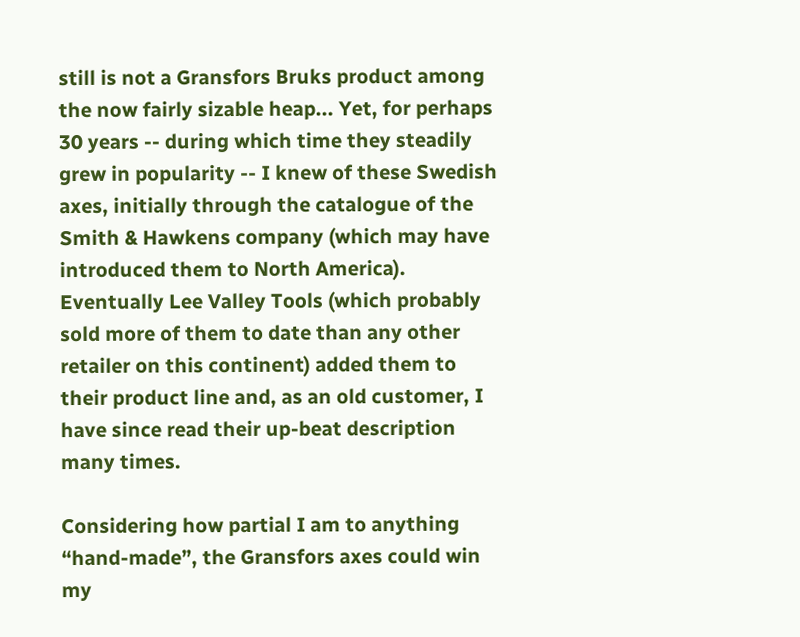still is not a Gransfors Bruks product among the now fairly sizable heap... Yet, for perhaps 30 years -- during which time they steadily grew in popularity -- I knew of these Swedish axes, initially through the catalogue of the Smith & Hawkens company (which may have introduced them to North America). Eventually Lee Valley Tools (which probably sold more of them to date than any other retailer on this continent) added them to their product line and, as an old customer, I have since read their up-beat description many times.

Considering how partial I am to anything “hand-made”, the Gransfors axes could win my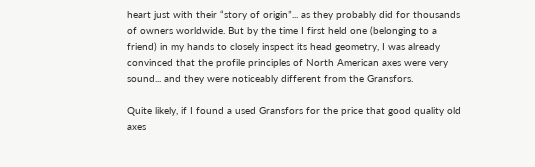heart just with their “story of origin”... as they probably did for thousands of owners worldwide. But by the time I first held one (belonging to a friend) in my hands to closely inspect its head geometry, I was already convinced that the profile principles of North American axes were very sound... and they were noticeably different from the Gransfors.

Quite likely, if I found a used Gransfors for the price that good quality old axes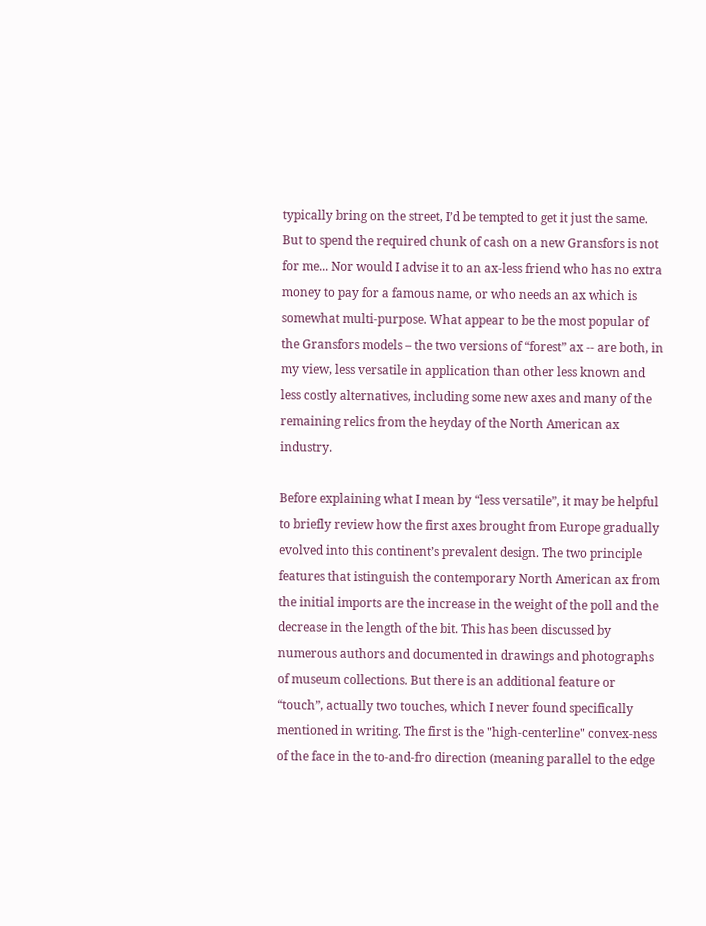typically bring on the street, I’d be tempted to get it just the same. But to spend the required chunk of cash on a new Gransfors is not for me... Nor would I advise it to an ax-less friend who has no extra money to pay for a famous name, or who needs an ax which is somewhat multi-purpose. What appear to be the most popular of the Gransfors models – the two versions of “forest” ax -- are both, in my view, less versatile in application than other less known and less costly alternatives, including some new axes and many of the remaining relics from the heyday of the North American ax industry.

Before explaining what I mean by “less versatile”, it may be helpful to briefly review how the first axes brought from Europe gradually evolved into this continent’s prevalent design. The two principle features that istinguish the contemporary North American ax from the initial imports are the increase in the weight of the poll and the decrease in the length of the bit. This has been discussed by numerous authors and documented in drawings and photographs of museum collections. But there is an additional feature or “touch”, actually two touches, which I never found specifically mentioned in writing. The first is the "high-centerline" convex-ness of the face in the to-and-fro direction (meaning parallel to the edge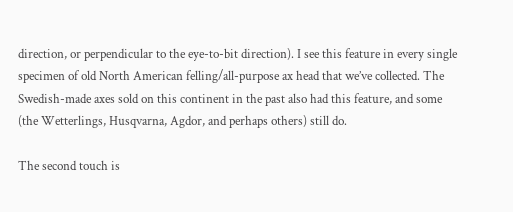direction, or perpendicular to the eye-to-bit direction). I see this feature in every single specimen of old North American felling/all-purpose ax head that we’ve collected. The Swedish-made axes sold on this continent in the past also had this feature, and some (the Wetterlings, Husqvarna, Agdor, and perhaps others) still do.

The second touch is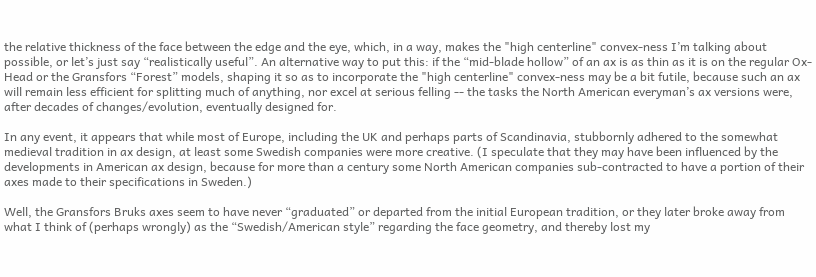the relative thickness of the face between the edge and the eye, which, in a way, makes the "high centerline" convex-ness I’m talking about possible, or let’s just say “realistically useful”. An alternative way to put this: if the “mid-blade hollow” of an ax is as thin as it is on the regular Ox-Head or the Gransfors “Forest” models, shaping it so as to incorporate the "high centerline" convex-ness may be a bit futile, because such an ax will remain less efficient for splitting much of anything, nor excel at serious felling -- the tasks the North American everyman’s ax versions were, after decades of changes/evolution, eventually designed for.

In any event, it appears that while most of Europe, including the UK and perhaps parts of Scandinavia, stubbornly adhered to the somewhat medieval tradition in ax design, at least some Swedish companies were more creative. (I speculate that they may have been influenced by the developments in American ax design, because for more than a century some North American companies sub-contracted to have a portion of their axes made to their specifications in Sweden.)

Well, the Gransfors Bruks axes seem to have never “graduated” or departed from the initial European tradition, or they later broke away from what I think of (perhaps wrongly) as the “Swedish/American style” regarding the face geometry, and thereby lost my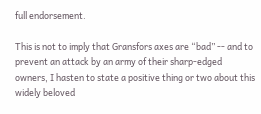full endorsement.

This is not to imply that Gransfors axes are “bad” -- and to prevent an attack by an army of their sharp-edged owners, I hasten to state a positive thing or two about this widely beloved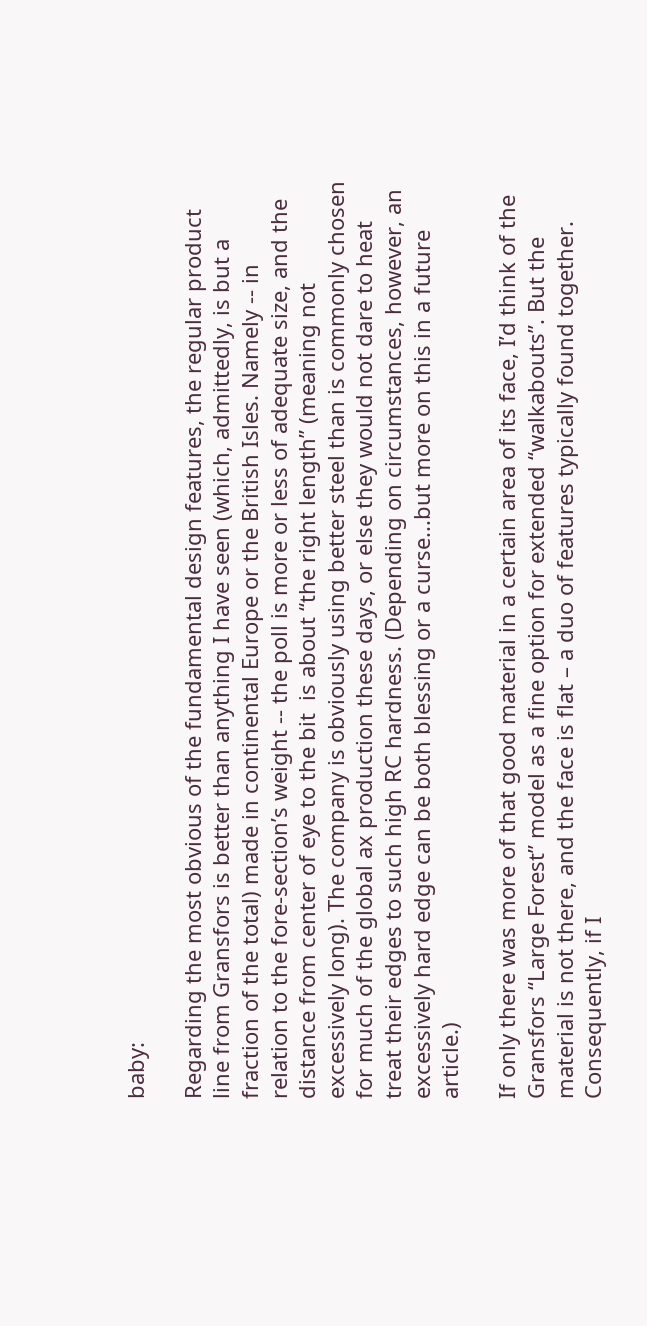baby:

Regarding the most obvious of the fundamental design features, the regular product line from Gransfors is better than anything I have seen (which, admittedly, is but a fraction of the total) made in continental Europe or the British Isles. Namely -- in relation to the fore-section’s weight -- the poll is more or less of adequate size, and the distance from center of eye to the bit  is about “the right length” (meaning not excessively long). The company is obviously using better steel than is commonly chosen for much of the global ax production these days, or else they would not dare to heat treat their edges to such high RC hardness. (Depending on circumstances, however, an excessively hard edge can be both blessing or a curse...but more on this in a future article.)

If only there was more of that good material in a certain area of its face, I’d think of the Gransfors “Large Forest” model as a fine option for extended “walkabouts”. But the material is not there, and the face is flat – a duo of features typically found together. Consequently, if I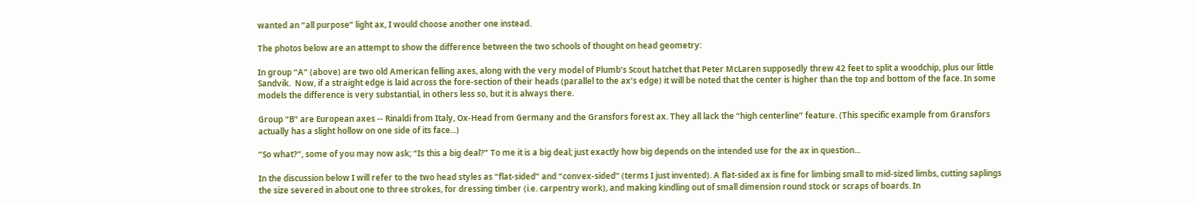wanted an “all purpose” light ax, I would choose another one instead.

The photos below are an attempt to show the difference between the two schools of thought on head geometry:

In group “A” (above) are two old American felling axes, along with the very model of Plumb’s Scout hatchet that Peter McLaren supposedly threw 42 feet to split a woodchip, plus our little Sandvik.  Now, if a straight edge is laid across the fore-section of their heads (parallel to the ax’s edge) it will be noted that the center is higher than the top and bottom of the face. In some models the difference is very substantial, in others less so, but it is always there.

Group “B” are European axes -- Rinaldi from Italy, Ox-Head from Germany and the Gransfors forest ax. They all lack the “high centerline” feature. (This specific example from Gransfors actually has a slight hollow on one side of its face...)

“So what?”, some of you may now ask; “Is this a big deal?” To me it is a big deal; just exactly how big depends on the intended use for the ax in question...

In the discussion below I will refer to the two head styles as “flat-sided” and “convex-sided” (terms I just invented). A flat-sided ax is fine for limbing small to mid-sized limbs, cutting saplings the size severed in about one to three strokes, for dressing timber (i.e. carpentry work), and making kindling out of small dimension round stock or scraps of boards. In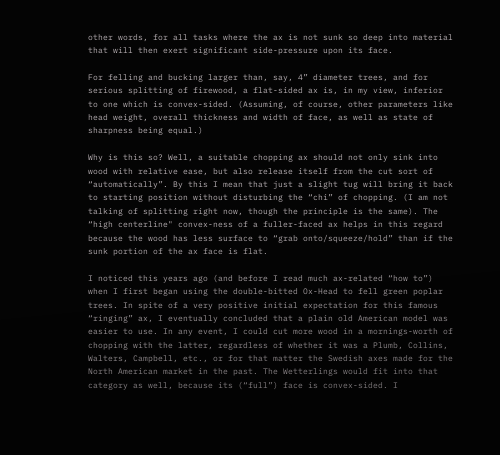other words, for all tasks where the ax is not sunk so deep into material that will then exert significant side-pressure upon its face.

For felling and bucking larger than, say, 4” diameter trees, and for serious splitting of firewood, a flat-sided ax is, in my view, inferior to one which is convex-sided. (Assuming, of course, other parameters like head weight, overall thickness and width of face, as well as state of sharpness being equal.)

Why is this so? Well, a suitable chopping ax should not only sink into wood with relative ease, but also release itself from the cut sort of “automatically”. By this I mean that just a slight tug will bring it back to starting position without disturbing the “chi” of chopping. (I am not talking of splitting right now, though the principle is the same). The “high centerline" convex-ness of a fuller-faced ax helps in this regard because the wood has less surface to “grab onto/squeeze/hold” than if the sunk portion of the ax face is flat.

I noticed this years ago (and before I read much ax-related “how to”) when I first began using the double-bitted Ox-Head to fell green poplar trees. In spite of a very positive initial expectation for this famous “ringing” ax, I eventually concluded that a plain old American model was easier to use. In any event, I could cut more wood in a mornings-worth of chopping with the latter, regardless of whether it was a Plumb, Collins, Walters, Campbell, etc., or for that matter the Swedish axes made for the North American market in the past. The Wetterlings would fit into that category as well, because its (“full”) face is convex-sided. I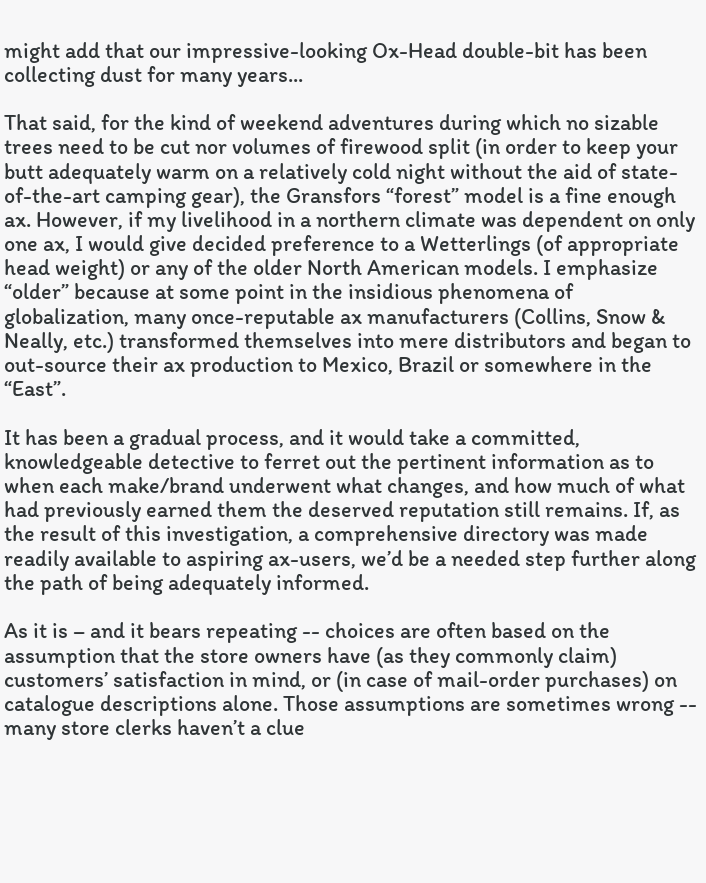might add that our impressive-looking Ox-Head double-bit has been collecting dust for many years...

That said, for the kind of weekend adventures during which no sizable trees need to be cut nor volumes of firewood split (in order to keep your butt adequately warm on a relatively cold night without the aid of state-of-the-art camping gear), the Gransfors “forest” model is a fine enough ax. However, if my livelihood in a northern climate was dependent on only one ax, I would give decided preference to a Wetterlings (of appropriate head weight) or any of the older North American models. I emphasize “older” because at some point in the insidious phenomena of globalization, many once-reputable ax manufacturers (Collins, Snow & Neally, etc.) transformed themselves into mere distributors and began to out-source their ax production to Mexico, Brazil or somewhere in the “East”.

It has been a gradual process, and it would take a committed, knowledgeable detective to ferret out the pertinent information as to when each make/brand underwent what changes, and how much of what had previously earned them the deserved reputation still remains. If, as the result of this investigation, a comprehensive directory was made readily available to aspiring ax-users, we’d be a needed step further along the path of being adequately informed.

As it is – and it bears repeating -- choices are often based on the assumption that the store owners have (as they commonly claim) customers’ satisfaction in mind, or (in case of mail-order purchases) on catalogue descriptions alone. Those assumptions are sometimes wrong -- many store clerks haven’t a clue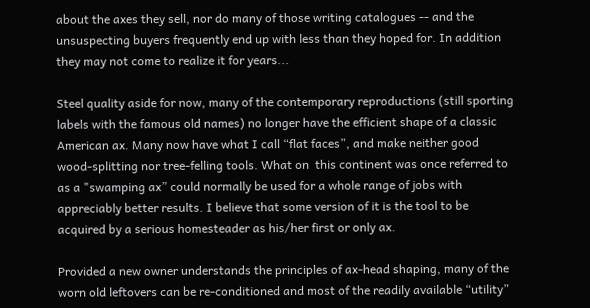about the axes they sell, nor do many of those writing catalogues -- and the unsuspecting buyers frequently end up with less than they hoped for. In addition they may not come to realize it for years...

Steel quality aside for now, many of the contemporary reproductions (still sporting labels with the famous old names) no longer have the efficient shape of a classic American ax. Many now have what I call “flat faces”, and make neither good wood-splitting nor tree-felling tools. What on  this continent was once referred to as a "swamping ax” could normally be used for a whole range of jobs with appreciably better results. I believe that some version of it is the tool to be acquired by a serious homesteader as his/her first or only ax.

Provided a new owner understands the principles of ax-head shaping, many of the worn old leftovers can be re-conditioned and most of the readily available “utility”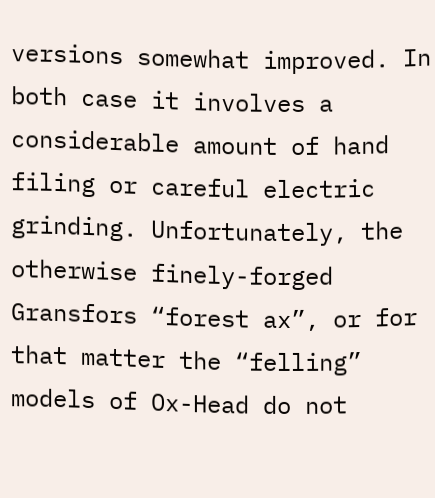versions somewhat improved. In both case it involves a considerable amount of hand filing or careful electric grinding. Unfortunately, the otherwise finely-forged Gransfors “forest ax”, or for that matter the “felling” models of Ox-Head do not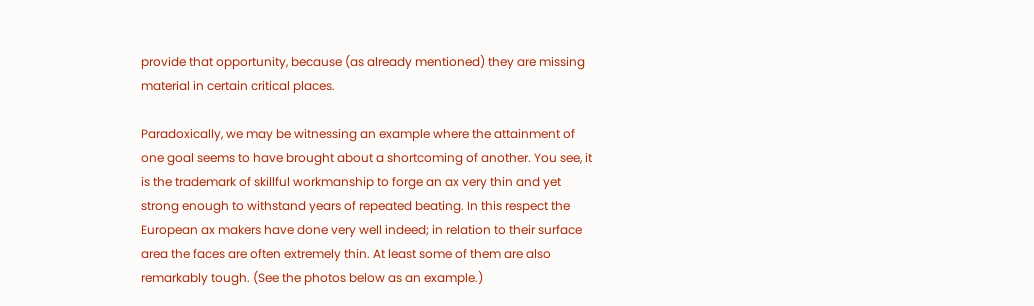provide that opportunity, because (as already mentioned) they are missing material in certain critical places.

Paradoxically, we may be witnessing an example where the attainment of one goal seems to have brought about a shortcoming of another. You see, it is the trademark of skillful workmanship to forge an ax very thin and yet strong enough to withstand years of repeated beating. In this respect the European ax makers have done very well indeed; in relation to their surface area the faces are often extremely thin. At least some of them are also remarkably tough. (See the photos below as an example.)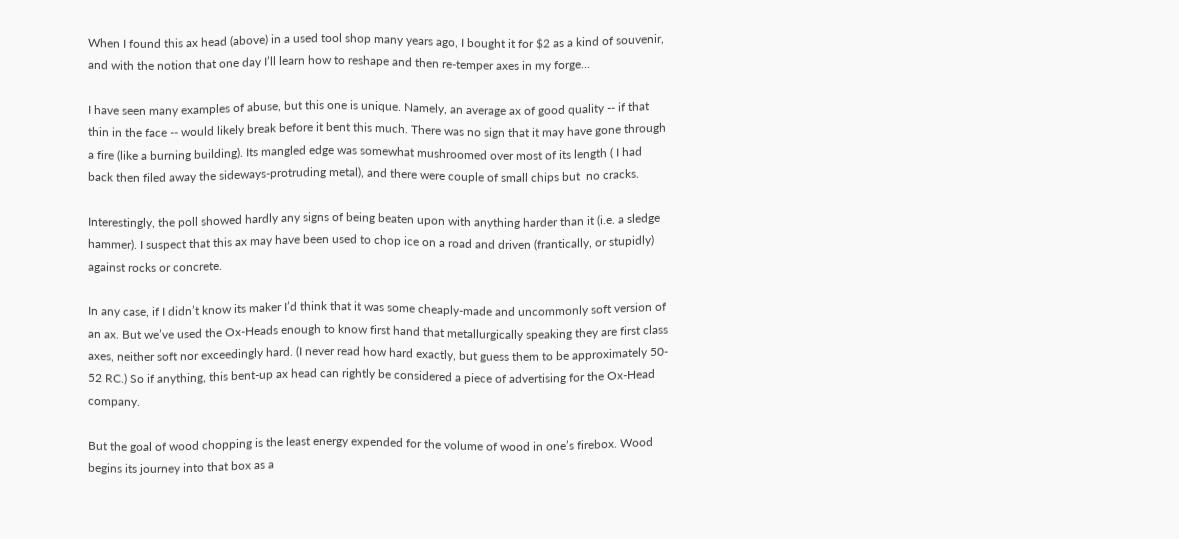When I found this ax head (above) in a used tool shop many years ago, I bought it for $2 as a kind of souvenir, and with the notion that one day I’ll learn how to reshape and then re-temper axes in my forge...

I have seen many examples of abuse, but this one is unique. Namely, an average ax of good quality -- if that thin in the face -- would likely break before it bent this much. There was no sign that it may have gone through a fire (like a burning building). Its mangled edge was somewhat mushroomed over most of its length ( I had back then filed away the sideways-protruding metal), and there were couple of small chips but  no cracks.

Interestingly, the poll showed hardly any signs of being beaten upon with anything harder than it (i.e. a sledge hammer). I suspect that this ax may have been used to chop ice on a road and driven (frantically, or stupidly) against rocks or concrete.

In any case, if I didn’t know its maker I’d think that it was some cheaply-made and uncommonly soft version of an ax. But we’ve used the Ox-Heads enough to know first hand that metallurgically speaking they are first class axes, neither soft nor exceedingly hard. (I never read how hard exactly, but guess them to be approximately 50- 52 RC.) So if anything, this bent-up ax head can rightly be considered a piece of advertising for the Ox-Head company.

But the goal of wood chopping is the least energy expended for the volume of wood in one’s firebox. Wood begins its journey into that box as a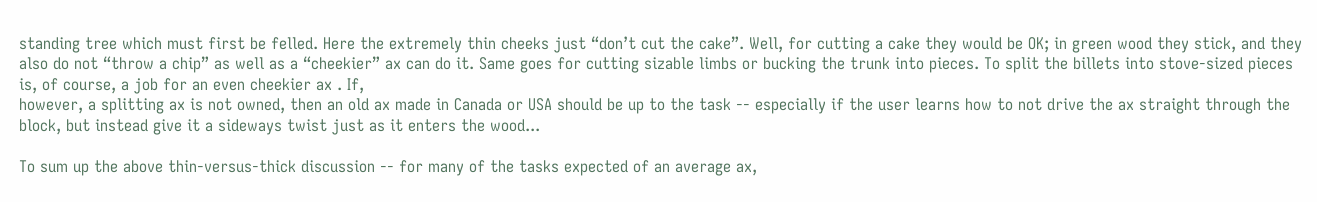standing tree which must first be felled. Here the extremely thin cheeks just “don’t cut the cake”. Well, for cutting a cake they would be OK; in green wood they stick, and they also do not “throw a chip” as well as a “cheekier” ax can do it. Same goes for cutting sizable limbs or bucking the trunk into pieces. To split the billets into stove-sized pieces is, of course, a job for an even cheekier ax . If,
however, a splitting ax is not owned, then an old ax made in Canada or USA should be up to the task -- especially if the user learns how to not drive the ax straight through the block, but instead give it a sideways twist just as it enters the wood...

To sum up the above thin-versus-thick discussion -- for many of the tasks expected of an average ax,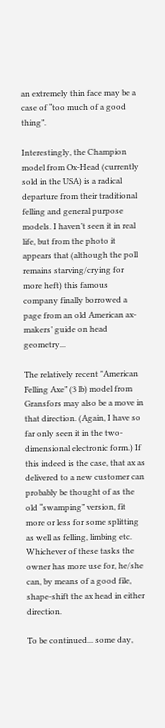an extremely thin face may be a case of “too much of a good thing”.

Interestingly, the Champion model from Ox-Head (currently sold in the USA) is a radical departure from their traditional felling and general purpose models. I haven’t seen it in real life, but from the photo it appears that (although the poll remains starving/crying for more heft) this famous company finally borrowed a page from an old American ax-makers’ guide on head geometry...

The relatively recent "American Felling Axe” (3 lb) model from Gransfors may also be a move in that direction. (Again, I have so far only seen it in the two-dimensional electronic form.) If this indeed is the case, that ax as delivered to a new customer can probably be thought of as the old “swamping” version, fit more or less for some splitting as well as felling, limbing etc.  Whichever of these tasks the owner has more use for, he/she can, by means of a good file, shape-shift the ax head in either direction.

To be continued... some day,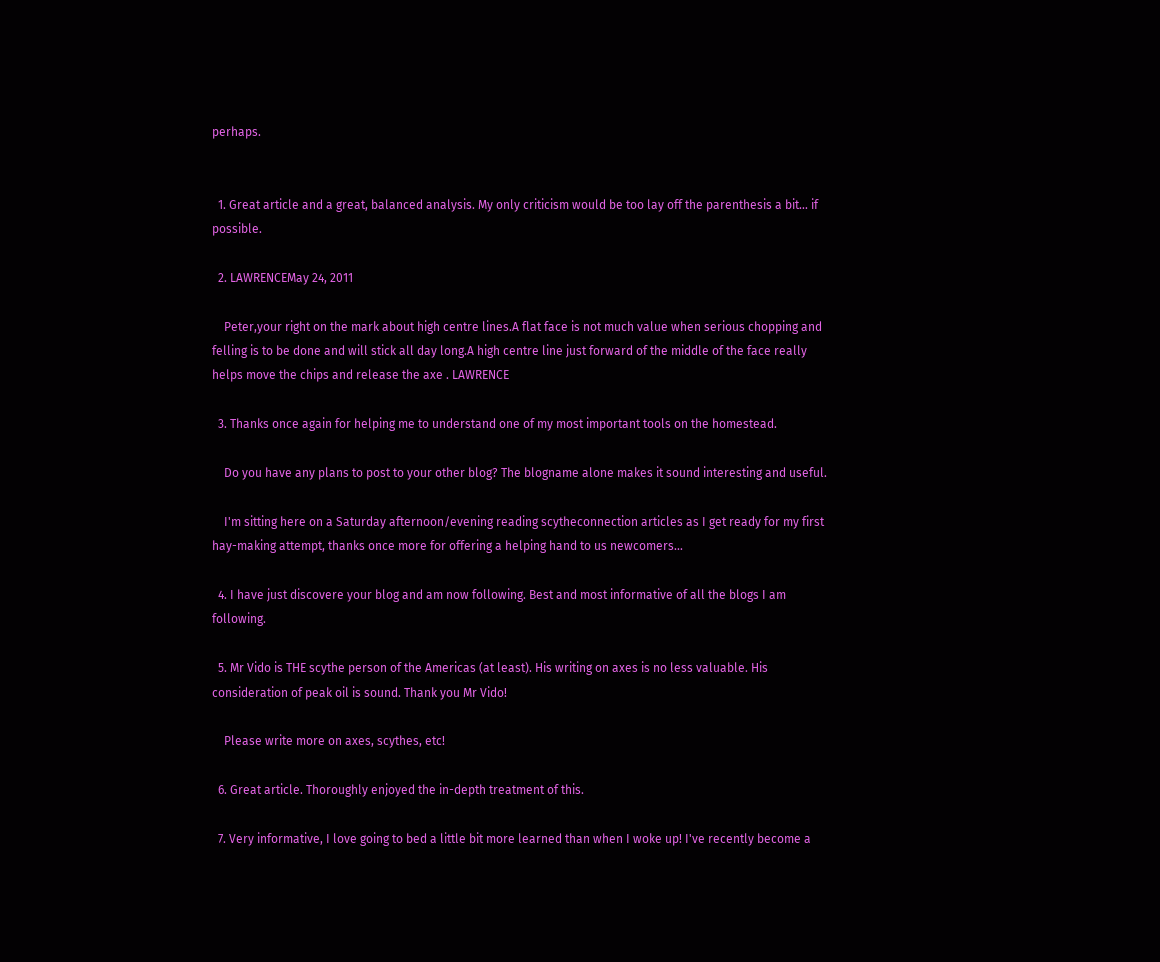perhaps.


  1. Great article and a great, balanced analysis. My only criticism would be too lay off the parenthesis a bit... if possible.

  2. LAWRENCEMay 24, 2011

    Peter,your right on the mark about high centre lines.A flat face is not much value when serious chopping and felling is to be done and will stick all day long.A high centre line just forward of the middle of the face really helps move the chips and release the axe . LAWRENCE

  3. Thanks once again for helping me to understand one of my most important tools on the homestead.

    Do you have any plans to post to your other blog? The blogname alone makes it sound interesting and useful.

    I'm sitting here on a Saturday afternoon/evening reading scytheconnection articles as I get ready for my first hay-making attempt, thanks once more for offering a helping hand to us newcomers...

  4. I have just discovere your blog and am now following. Best and most informative of all the blogs I am following.

  5. Mr Vido is THE scythe person of the Americas (at least). His writing on axes is no less valuable. His consideration of peak oil is sound. Thank you Mr Vido!

    Please write more on axes, scythes, etc!

  6. Great article. Thoroughly enjoyed the in-depth treatment of this.

  7. Very informative, I love going to bed a little bit more learned than when I woke up! I've recently become a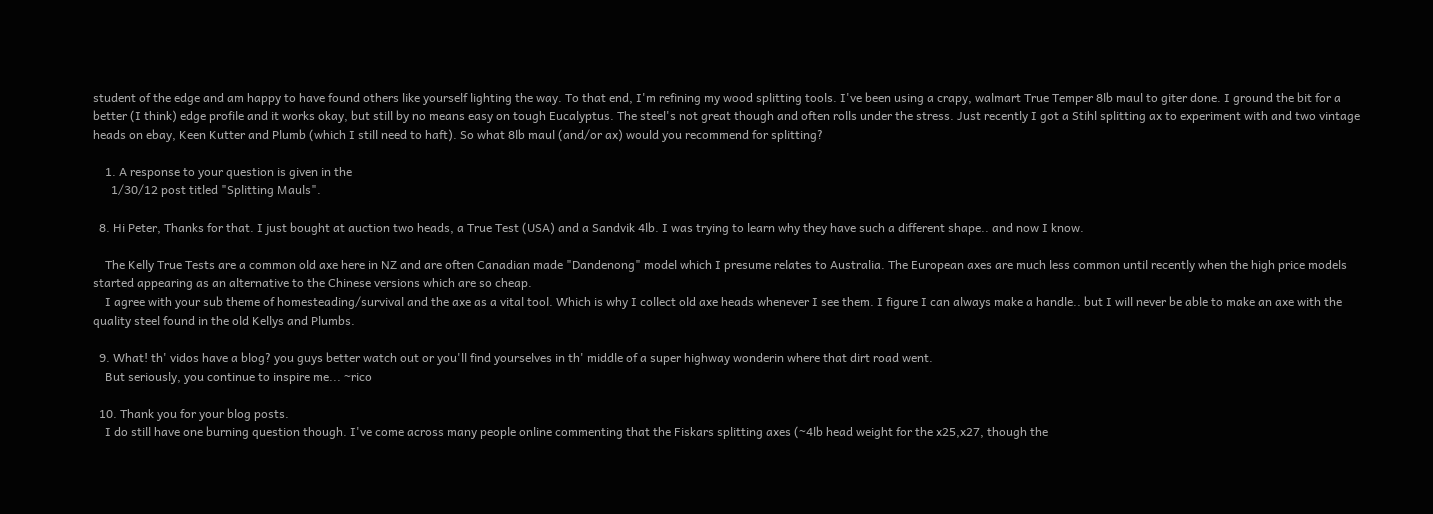student of the edge and am happy to have found others like yourself lighting the way. To that end, I'm refining my wood splitting tools. I've been using a crapy, walmart True Temper 8lb maul to giter done. I ground the bit for a better (I think) edge profile and it works okay, but still by no means easy on tough Eucalyptus. The steel's not great though and often rolls under the stress. Just recently I got a Stihl splitting ax to experiment with and two vintage heads on ebay, Keen Kutter and Plumb (which I still need to haft). So what 8lb maul (and/or ax) would you recommend for splitting?

    1. A response to your question is given in the
      1/30/12 post titled "Splitting Mauls".

  8. Hi Peter, Thanks for that. I just bought at auction two heads, a True Test (USA) and a Sandvik 4lb. I was trying to learn why they have such a different shape.. and now I know.

    The Kelly True Tests are a common old axe here in NZ and are often Canadian made "Dandenong" model which I presume relates to Australia. The European axes are much less common until recently when the high price models started appearing as an alternative to the Chinese versions which are so cheap.
    I agree with your sub theme of homesteading/survival and the axe as a vital tool. Which is why I collect old axe heads whenever I see them. I figure I can always make a handle.. but I will never be able to make an axe with the quality steel found in the old Kellys and Plumbs.

  9. What! th' vidos have a blog? you guys better watch out or you'll find yourselves in th' middle of a super highway wonderin where that dirt road went.
    But seriously, you continue to inspire me... ~rico

  10. Thank you for your blog posts.
    I do still have one burning question though. I've come across many people online commenting that the Fiskars splitting axes (~4lb head weight for the x25,x27, though the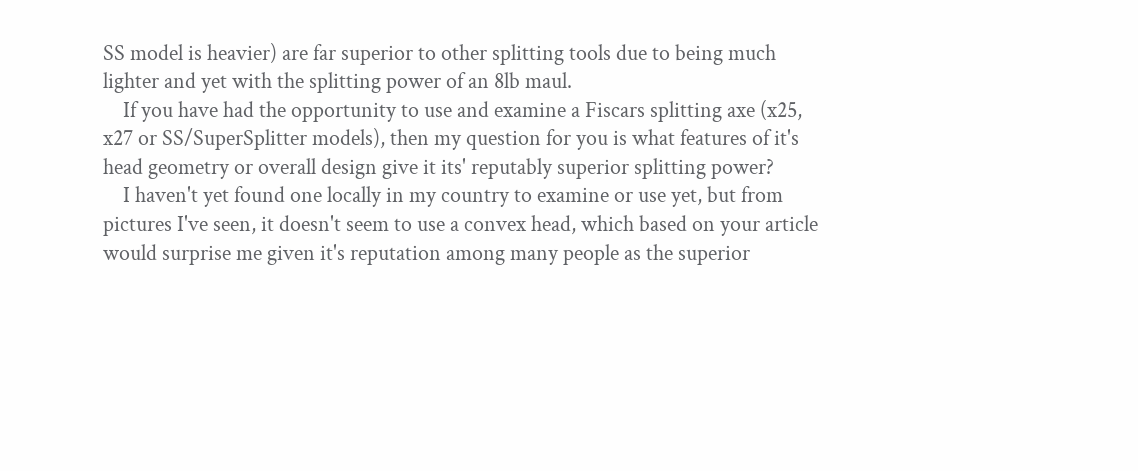SS model is heavier) are far superior to other splitting tools due to being much lighter and yet with the splitting power of an 8lb maul.
    If you have had the opportunity to use and examine a Fiscars splitting axe (x25, x27 or SS/SuperSplitter models), then my question for you is what features of it's head geometry or overall design give it its' reputably superior splitting power?
    I haven't yet found one locally in my country to examine or use yet, but from pictures I've seen, it doesn't seem to use a convex head, which based on your article would surprise me given it's reputation among many people as the superior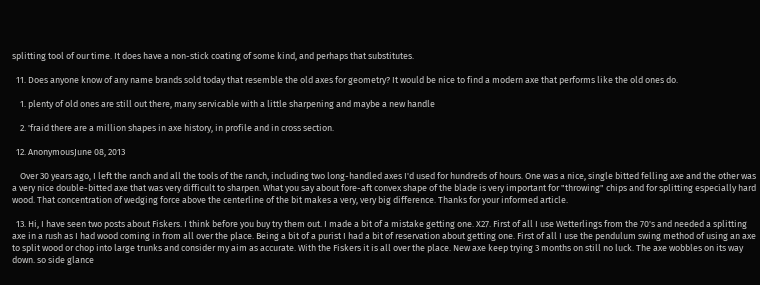splitting tool of our time. It does have a non-stick coating of some kind, and perhaps that substitutes.

  11. Does anyone know of any name brands sold today that resemble the old axes for geometry? It would be nice to find a modern axe that performs like the old ones do.

    1. plenty of old ones are still out there, many servicable with a little sharpening and maybe a new handle

    2. 'fraid there are a million shapes in axe history, in profile and in cross section.

  12. AnonymousJune 08, 2013

    Over 30 years ago, I left the ranch and all the tools of the ranch, including two long-handled axes I'd used for hundreds of hours. One was a nice, single bitted felling axe and the other was a very nice double-bitted axe that was very difficult to sharpen. What you say about fore-aft convex shape of the blade is very important for "throwing" chips and for splitting especially hard wood. That concentration of wedging force above the centerline of the bit makes a very, very big difference. Thanks for your informed article.

  13. Hi, I have seen two posts about Fiskers. I think before you buy try them out. I made a bit of a mistake getting one. X27. First of all I use Wetterlings from the 70's and needed a splitting axe in a rush as I had wood coming in from all over the place. Being a bit of a purist I had a bit of reservation about getting one. First of all I use the pendulum swing method of using an axe to split wood or chop into large trunks and consider my aim as accurate. With the Fiskers it is all over the place. New axe keep trying 3 months on still no luck. The axe wobbles on its way down. so side glance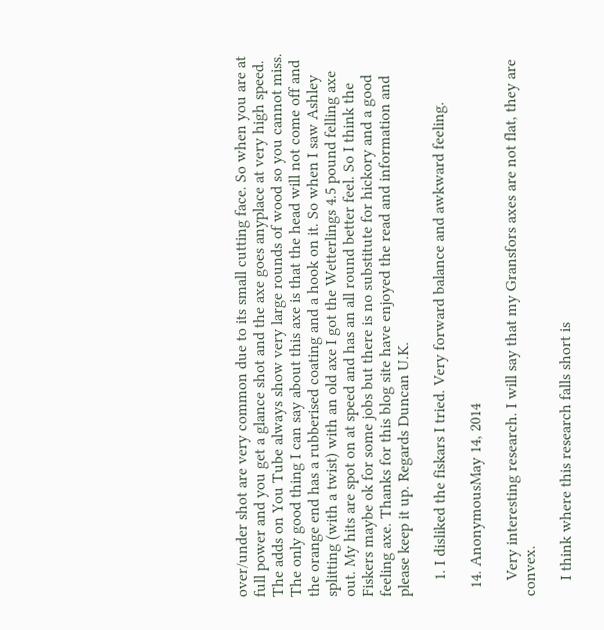over/under shot are very common due to its small cutting face. So when you are at full power and you get a glance shot and the axe goes anyplace at very high speed. The adds on You Tube always show very large rounds of wood so you cannot miss. The only good thing I can say about this axe is that the head will not come off and the orange end has a rubberised coating and a hook on it. So when I saw Ashley splitting (with a twist) with an old axe I got the Wetterlings 4.5 pound felling axe out. My hits are spot on at speed and has an all round better feel. So I think the Fiskers maybe ok for some jobs but there is no substitute for hickory and a good feeling axe. Thanks for this blog site have enjoyed the read and information and please keep it up. Regards Duncan U.K.

    1. I disliked the fiskars I tried. Very forward balance and awkward feeling.

  14. AnonymousMay 14, 2014

    Very interesting research. I will say that my Gransfors axes are not flat, they are convex.

    I think where this research falls short is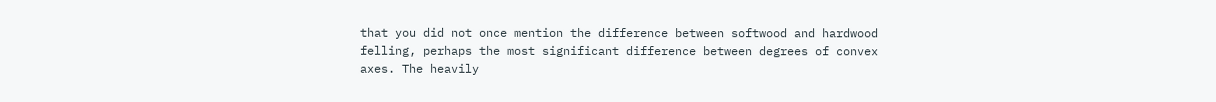that you did not once mention the difference between softwood and hardwood felling, perhaps the most significant difference between degrees of convex axes. The heavily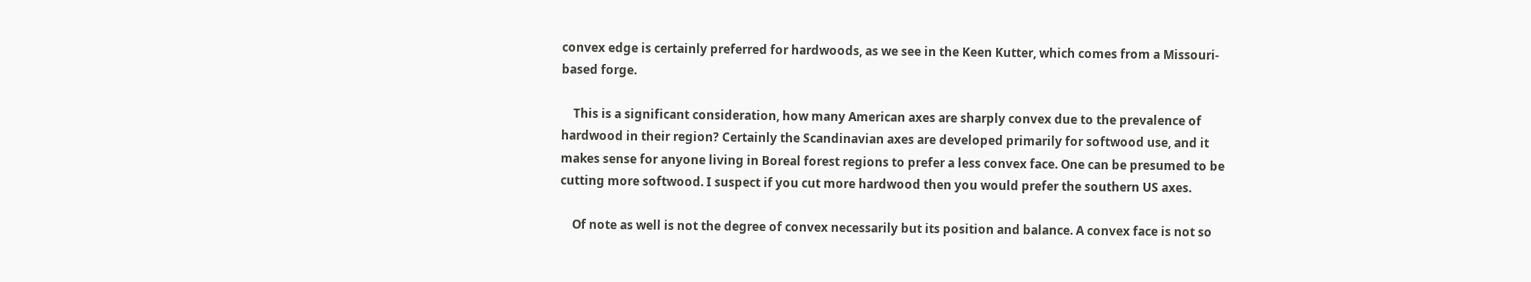convex edge is certainly preferred for hardwoods, as we see in the Keen Kutter, which comes from a Missouri-based forge.

    This is a significant consideration, how many American axes are sharply convex due to the prevalence of hardwood in their region? Certainly the Scandinavian axes are developed primarily for softwood use, and it makes sense for anyone living in Boreal forest regions to prefer a less convex face. One can be presumed to be cutting more softwood. I suspect if you cut more hardwood then you would prefer the southern US axes.

    Of note as well is not the degree of convex necessarily but its position and balance. A convex face is not so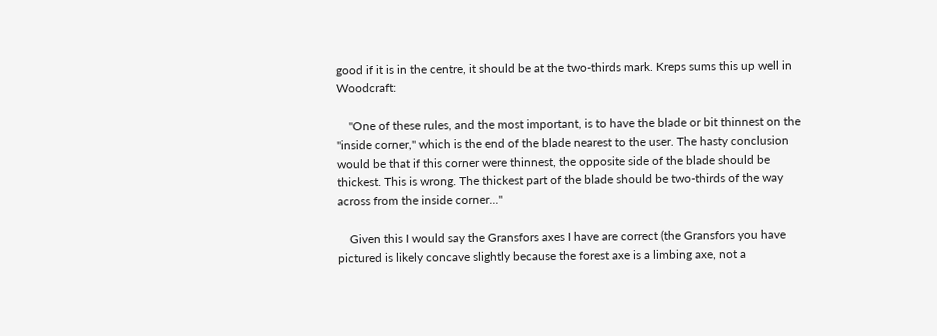good if it is in the centre, it should be at the two-thirds mark. Kreps sums this up well in Woodcraft:

    "One of these rules, and the most important, is to have the blade or bit thinnest on the "inside corner," which is the end of the blade nearest to the user. The hasty conclusion would be that if this corner were thinnest, the opposite side of the blade should be thickest. This is wrong. The thickest part of the blade should be two-thirds of the way across from the inside corner..."

    Given this I would say the Gransfors axes I have are correct (the Gransfors you have pictured is likely concave slightly because the forest axe is a limbing axe, not a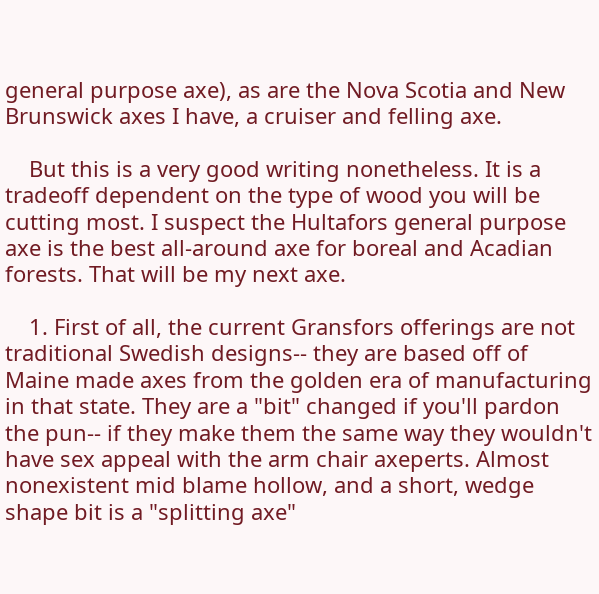general purpose axe), as are the Nova Scotia and New Brunswick axes I have, a cruiser and felling axe.

    But this is a very good writing nonetheless. It is a tradeoff dependent on the type of wood you will be cutting most. I suspect the Hultafors general purpose axe is the best all-around axe for boreal and Acadian forests. That will be my next axe.

    1. First of all, the current Gransfors offerings are not traditional Swedish designs-- they are based off of Maine made axes from the golden era of manufacturing in that state. They are a "bit" changed if you'll pardon the pun-- if they make them the same way they wouldn't have sex appeal with the arm chair axeperts. Almost nonexistent mid blame hollow, and a short, wedge shape bit is a "splitting axe"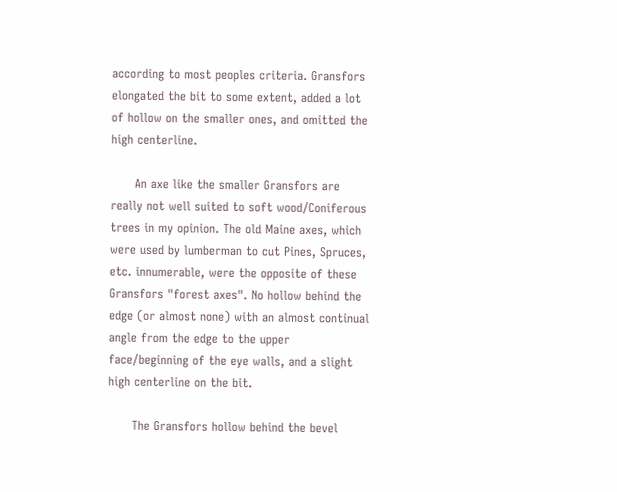according to most peoples criteria. Gransfors elongated the bit to some extent, added a lot of hollow on the smaller ones, and omitted the high centerline.

      An axe like the smaller Gransfors are really not well suited to soft wood/Coniferous trees in my opinion. The old Maine axes, which were used by lumberman to cut Pines, Spruces, etc. innumerable, were the opposite of these Gransfors "forest axes". No hollow behind the edge (or almost none) with an almost continual angle from the edge to the upper face/beginning of the eye walls, and a slight high centerline on the bit.

      The Gransfors hollow behind the bevel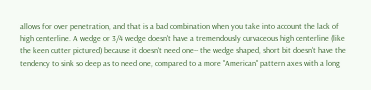allows for over penetration, and that is a bad combination when you take into account the lack of high centerline. A wedge or 3/4 wedge doesn't have a tremendously curvaceous high centerline (like the keen cutter pictured) because it doesn't need one-- the wedge shaped, short bit doesn't have the tendency to sink so deep as to need one, compared to a more "American" pattern axes with a long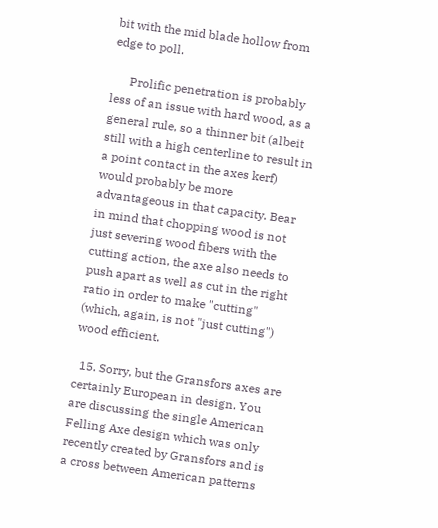bit with the mid blade hollow from edge to poll.

      Prolific penetration is probably less of an issue with hard wood, as a general rule, so a thinner bit (albeit still with a high centerline to result in a point contact in the axes kerf) would probably be more advantageous in that capacity. Bear in mind that chopping wood is not just severing wood fibers with the cutting action, the axe also needs to push apart as well as cut in the right ratio in order to make "cutting" (which, again, is not "just cutting") wood efficient.

  15. Sorry, but the Gransfors axes are certainly European in design. You are discussing the single American Felling Axe design which was only recently created by Gransfors and is a cross between American patterns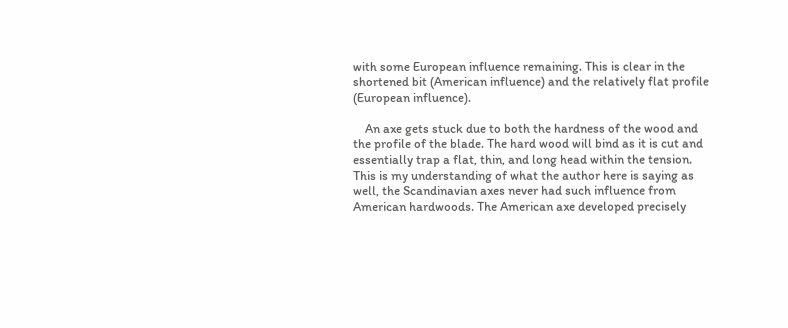with some European influence remaining. This is clear in the shortened bit (American influence) and the relatively flat profile (European influence).

    An axe gets stuck due to both the hardness of the wood and the profile of the blade. The hard wood will bind as it is cut and essentially trap a flat, thin, and long head within the tension. This is my understanding of what the author here is saying as well, the Scandinavian axes never had such influence from American hardwoods. The American axe developed precisely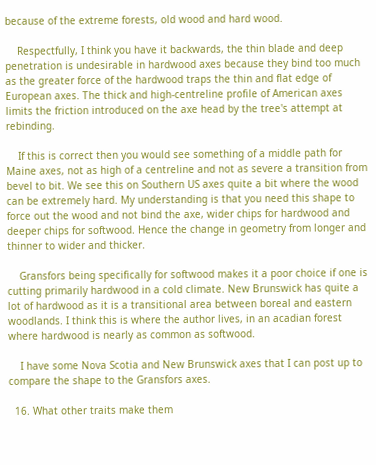because of the extreme forests, old wood and hard wood.

    Respectfully, I think you have it backwards, the thin blade and deep penetration is undesirable in hardwood axes because they bind too much as the greater force of the hardwood traps the thin and flat edge of European axes. The thick and high-centreline profile of American axes limits the friction introduced on the axe head by the tree's attempt at rebinding.

    If this is correct then you would see something of a middle path for Maine axes, not as high of a centreline and not as severe a transition from bevel to bit. We see this on Southern US axes quite a bit where the wood can be extremely hard. My understanding is that you need this shape to force out the wood and not bind the axe, wider chips for hardwood and deeper chips for softwood. Hence the change in geometry from longer and thinner to wider and thicker.

    Gransfors being specifically for softwood makes it a poor choice if one is cutting primarily hardwood in a cold climate. New Brunswick has quite a lot of hardwood as it is a transitional area between boreal and eastern woodlands. I think this is where the author lives, in an acadian forest where hardwood is nearly as common as softwood.

    I have some Nova Scotia and New Brunswick axes that I can post up to compare the shape to the Gransfors axes.

  16. What other traits make them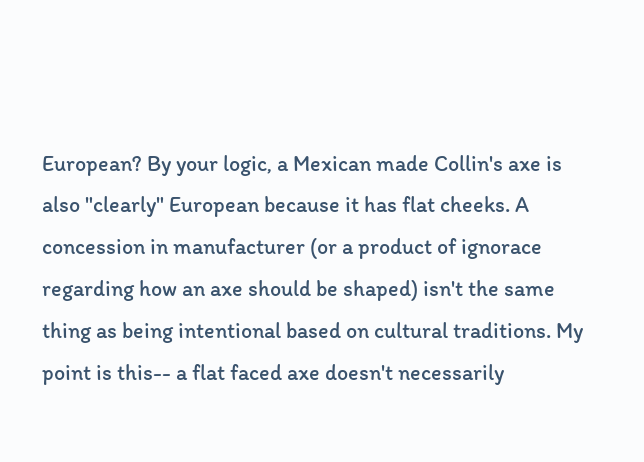European? By your logic, a Mexican made Collin's axe is also "clearly" European because it has flat cheeks. A concession in manufacturer (or a product of ignorace regarding how an axe should be shaped) isn't the same thing as being intentional based on cultural traditions. My point is this-- a flat faced axe doesn't necessarily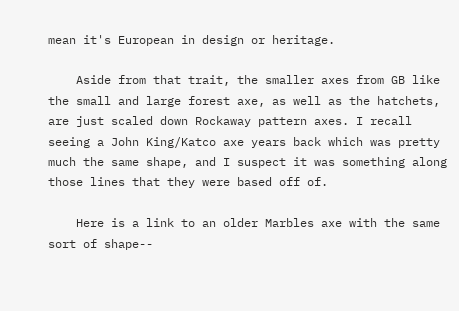mean it's European in design or heritage.

    Aside from that trait, the smaller axes from GB like the small and large forest axe, as well as the hatchets, are just scaled down Rockaway pattern axes. I recall seeing a John King/Katco axe years back which was pretty much the same shape, and I suspect it was something along those lines that they were based off of.

    Here is a link to an older Marbles axe with the same sort of shape--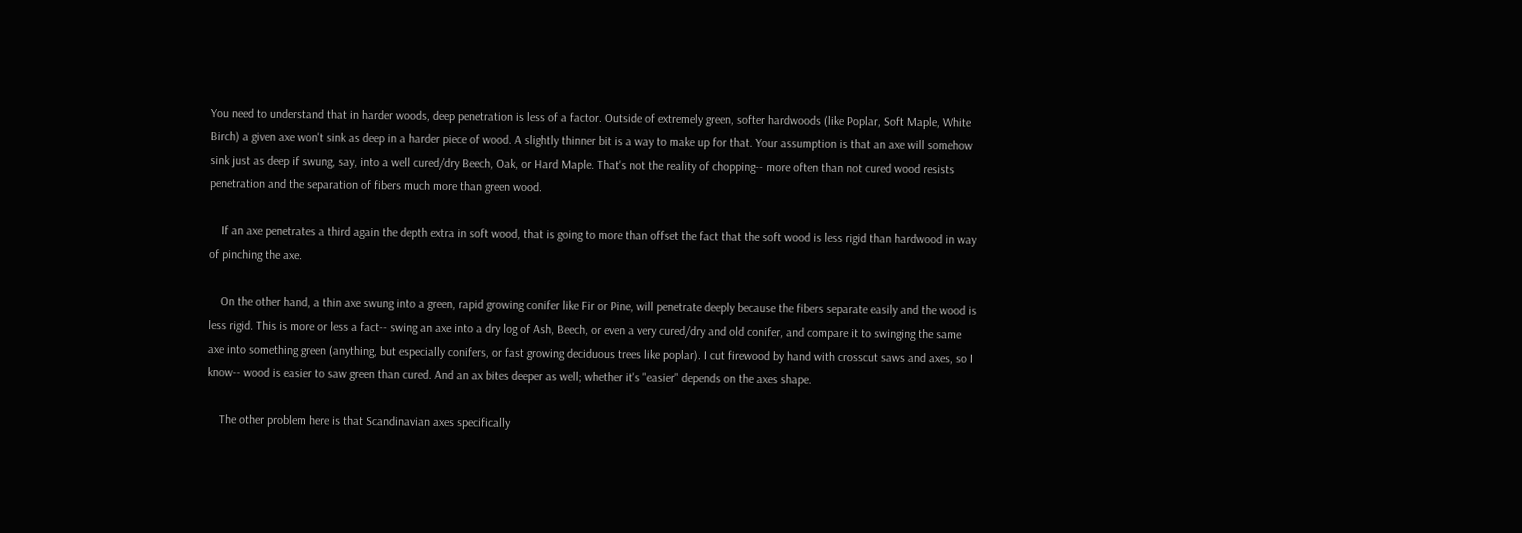You need to understand that in harder woods, deep penetration is less of a factor. Outside of extremely green, softer hardwoods (like Poplar, Soft Maple, White Birch) a given axe won't sink as deep in a harder piece of wood. A slightly thinner bit is a way to make up for that. Your assumption is that an axe will somehow sink just as deep if swung, say, into a well cured/dry Beech, Oak, or Hard Maple. That's not the reality of chopping-- more often than not cured wood resists penetration and the separation of fibers much more than green wood.

    If an axe penetrates a third again the depth extra in soft wood, that is going to more than offset the fact that the soft wood is less rigid than hardwood in way of pinching the axe.

    On the other hand, a thin axe swung into a green, rapid growing conifer like Fir or Pine, will penetrate deeply because the fibers separate easily and the wood is less rigid. This is more or less a fact-- swing an axe into a dry log of Ash, Beech, or even a very cured/dry and old conifer, and compare it to swinging the same axe into something green (anything, but especially conifers, or fast growing deciduous trees like poplar). I cut firewood by hand with crosscut saws and axes, so I know-- wood is easier to saw green than cured. And an ax bites deeper as well; whether it's "easier" depends on the axes shape.

    The other problem here is that Scandinavian axes specifically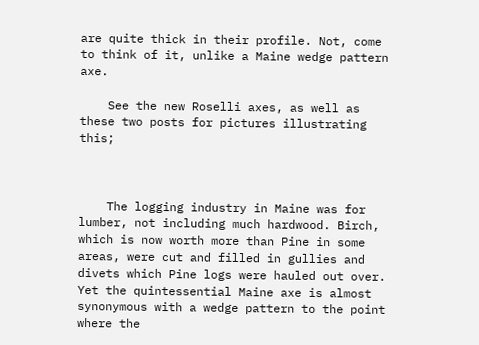are quite thick in their profile. Not, come to think of it, unlike a Maine wedge pattern axe.

    See the new Roselli axes, as well as these two posts for pictures illustrating this;



    The logging industry in Maine was for lumber, not including much hardwood. Birch, which is now worth more than Pine in some areas, were cut and filled in gullies and divets which Pine logs were hauled out over. Yet the quintessential Maine axe is almost synonymous with a wedge pattern to the point where the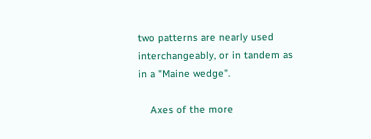two patterns are nearly used interchangeably, or in tandem as in a "Maine wedge".

    Axes of the more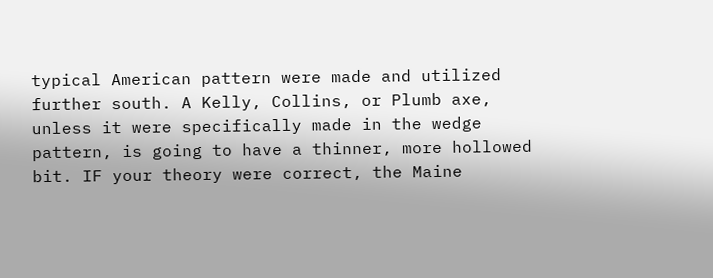typical American pattern were made and utilized further south. A Kelly, Collins, or Plumb axe, unless it were specifically made in the wedge pattern, is going to have a thinner, more hollowed bit. IF your theory were correct, the Maine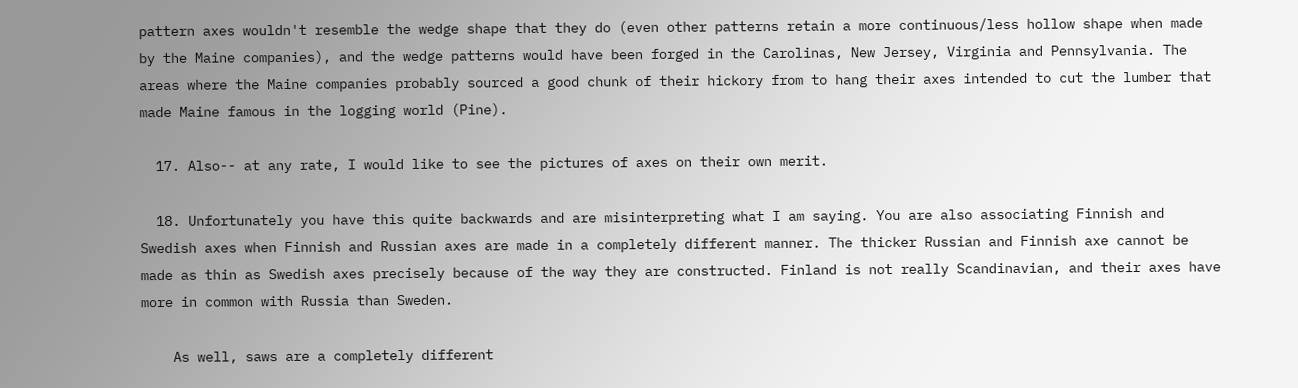pattern axes wouldn't resemble the wedge shape that they do (even other patterns retain a more continuous/less hollow shape when made by the Maine companies), and the wedge patterns would have been forged in the Carolinas, New Jersey, Virginia and Pennsylvania. The areas where the Maine companies probably sourced a good chunk of their hickory from to hang their axes intended to cut the lumber that made Maine famous in the logging world (Pine).

  17. Also-- at any rate, I would like to see the pictures of axes on their own merit.

  18. Unfortunately you have this quite backwards and are misinterpreting what I am saying. You are also associating Finnish and Swedish axes when Finnish and Russian axes are made in a completely different manner. The thicker Russian and Finnish axe cannot be made as thin as Swedish axes precisely because of the way they are constructed. Finland is not really Scandinavian, and their axes have more in common with Russia than Sweden.

    As well, saws are a completely different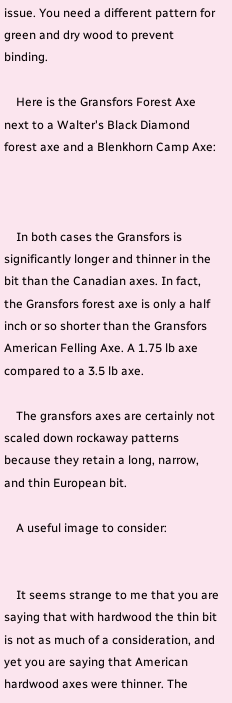issue. You need a different pattern for green and dry wood to prevent binding.

    Here is the Gransfors Forest Axe next to a Walter's Black Diamond forest axe and a Blenkhorn Camp Axe:



    In both cases the Gransfors is significantly longer and thinner in the bit than the Canadian axes. In fact, the Gransfors forest axe is only a half inch or so shorter than the Gransfors American Felling Axe. A 1.75 lb axe compared to a 3.5 lb axe.

    The gransfors axes are certainly not scaled down rockaway patterns because they retain a long, narrow, and thin European bit.

    A useful image to consider:


    It seems strange to me that you are saying that with hardwood the thin bit is not as much of a consideration, and yet you are saying that American hardwood axes were thinner. The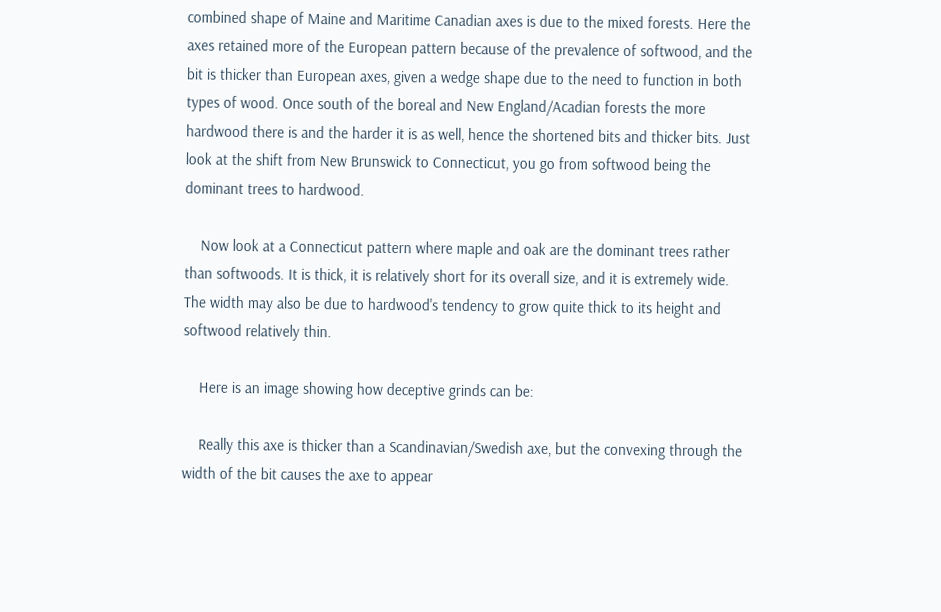combined shape of Maine and Maritime Canadian axes is due to the mixed forests. Here the axes retained more of the European pattern because of the prevalence of softwood, and the bit is thicker than European axes, given a wedge shape due to the need to function in both types of wood. Once south of the boreal and New England/Acadian forests the more hardwood there is and the harder it is as well, hence the shortened bits and thicker bits. Just look at the shift from New Brunswick to Connecticut, you go from softwood being the dominant trees to hardwood.

    Now look at a Connecticut pattern where maple and oak are the dominant trees rather than softwoods. It is thick, it is relatively short for its overall size, and it is extremely wide. The width may also be due to hardwood's tendency to grow quite thick to its height and softwood relatively thin.

    Here is an image showing how deceptive grinds can be:

    Really this axe is thicker than a Scandinavian/Swedish axe, but the convexing through the width of the bit causes the axe to appear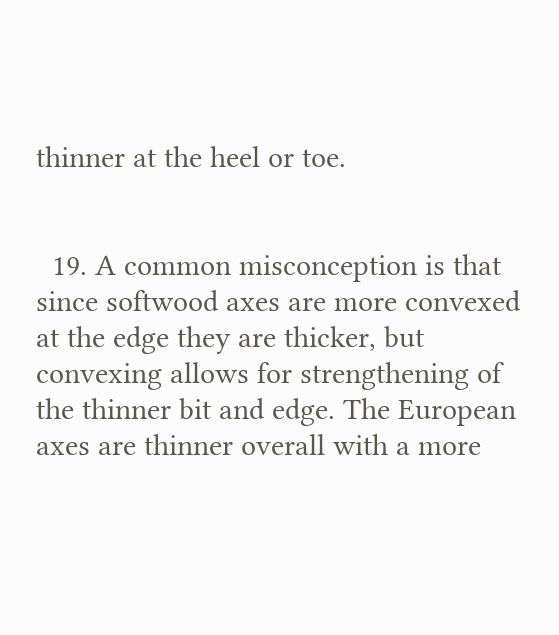thinner at the heel or toe.


  19. A common misconception is that since softwood axes are more convexed at the edge they are thicker, but convexing allows for strengthening of the thinner bit and edge. The European axes are thinner overall with a more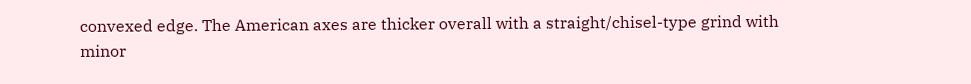convexed edge. The American axes are thicker overall with a straight/chisel-type grind with minor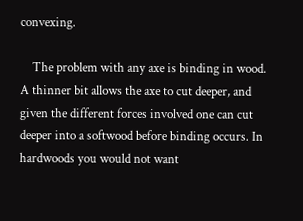convexing.

    The problem with any axe is binding in wood. A thinner bit allows the axe to cut deeper, and given the different forces involved one can cut deeper into a softwood before binding occurs. In hardwoods you would not want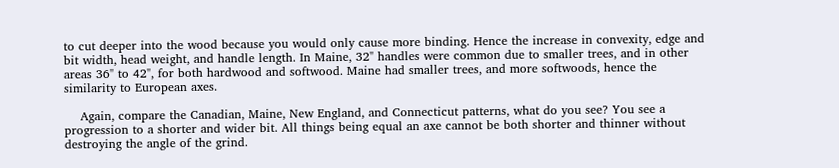to cut deeper into the wood because you would only cause more binding. Hence the increase in convexity, edge and bit width, head weight, and handle length. In Maine, 32" handles were common due to smaller trees, and in other areas 36" to 42", for both hardwood and softwood. Maine had smaller trees, and more softwoods, hence the similarity to European axes.

    Again, compare the Canadian, Maine, New England, and Connecticut patterns, what do you see? You see a progression to a shorter and wider bit. All things being equal an axe cannot be both shorter and thinner without destroying the angle of the grind.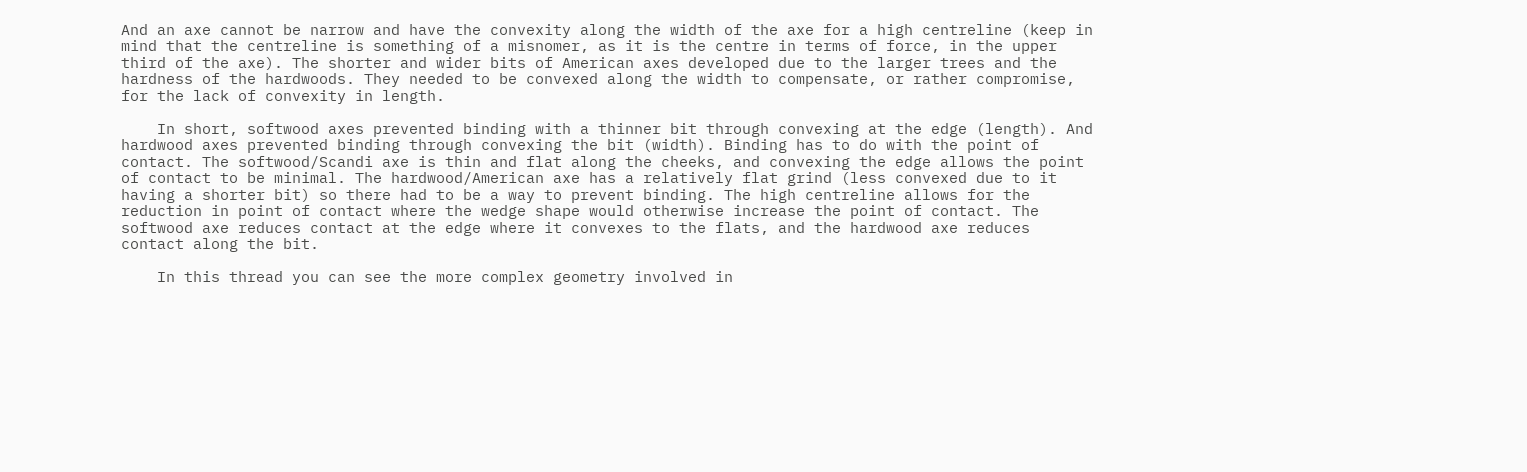And an axe cannot be narrow and have the convexity along the width of the axe for a high centreline (keep in mind that the centreline is something of a misnomer, as it is the centre in terms of force, in the upper third of the axe). The shorter and wider bits of American axes developed due to the larger trees and the hardness of the hardwoods. They needed to be convexed along the width to compensate, or rather compromise, for the lack of convexity in length.

    In short, softwood axes prevented binding with a thinner bit through convexing at the edge (length). And hardwood axes prevented binding through convexing the bit (width). Binding has to do with the point of contact. The softwood/Scandi axe is thin and flat along the cheeks, and convexing the edge allows the point of contact to be minimal. The hardwood/American axe has a relatively flat grind (less convexed due to it having a shorter bit) so there had to be a way to prevent binding. The high centreline allows for the reduction in point of contact where the wedge shape would otherwise increase the point of contact. The softwood axe reduces contact at the edge where it convexes to the flats, and the hardwood axe reduces contact along the bit.

    In this thread you can see the more complex geometry involved in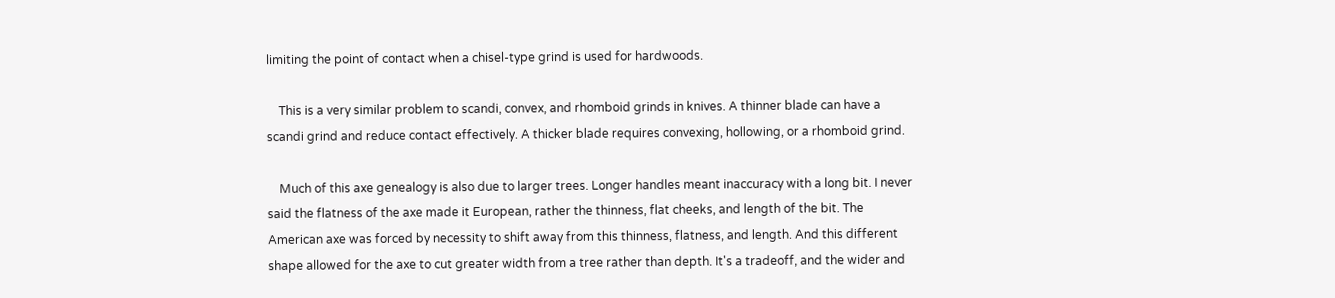limiting the point of contact when a chisel-type grind is used for hardwoods.

    This is a very similar problem to scandi, convex, and rhomboid grinds in knives. A thinner blade can have a scandi grind and reduce contact effectively. A thicker blade requires convexing, hollowing, or a rhomboid grind.

    Much of this axe genealogy is also due to larger trees. Longer handles meant inaccuracy with a long bit. I never said the flatness of the axe made it European, rather the thinness, flat cheeks, and length of the bit. The American axe was forced by necessity to shift away from this thinness, flatness, and length. And this different shape allowed for the axe to cut greater width from a tree rather than depth. It's a tradeoff, and the wider and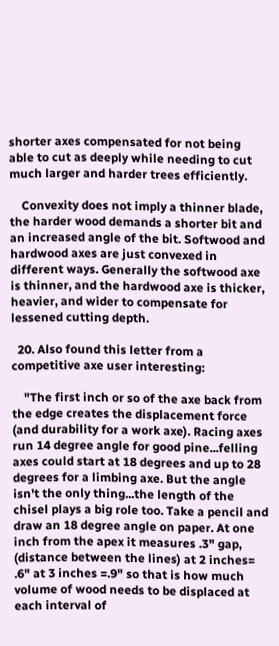shorter axes compensated for not being able to cut as deeply while needing to cut much larger and harder trees efficiently.

    Convexity does not imply a thinner blade, the harder wood demands a shorter bit and an increased angle of the bit. Softwood and hardwood axes are just convexed in different ways. Generally the softwood axe is thinner, and the hardwood axe is thicker, heavier, and wider to compensate for lessened cutting depth.

  20. Also found this letter from a competitive axe user interesting:

    "The first inch or so of the axe back from the edge creates the displacement force (and durability for a work axe). Racing axes run 14 degree angle for good pine...felling axes could start at 18 degrees and up to 28 degrees for a limbing axe. But the angle isn't the only thing...the length of the chisel plays a big role too. Take a pencil and draw an 18 degree angle on paper. At one inch from the apex it measures .3" gap, (distance between the lines) at 2 inches= .6" at 3 inches =.9" so that is how much volume of wood needs to be displaced at each interval of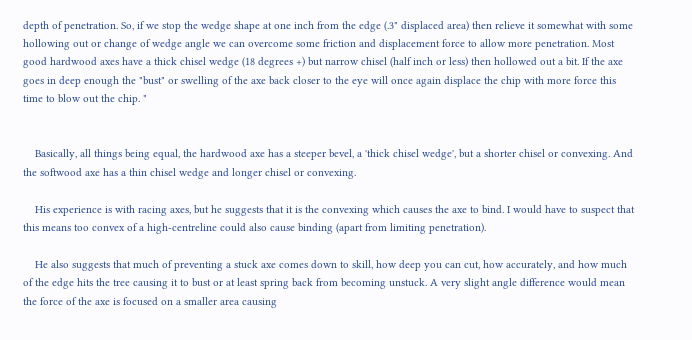depth of penetration. So, if we stop the wedge shape at one inch from the edge (.3" displaced area) then relieve it somewhat with some hollowing out or change of wedge angle we can overcome some friction and displacement force to allow more penetration. Most good hardwood axes have a thick chisel wedge (18 degrees +) but narrow chisel (half inch or less) then hollowed out a bit. If the axe goes in deep enough the "bust" or swelling of the axe back closer to the eye will once again displace the chip with more force this time to blow out the chip. "


    Basically, all things being equal, the hardwood axe has a steeper bevel, a 'thick chisel wedge', but a shorter chisel or convexing. And the softwood axe has a thin chisel wedge and longer chisel or convexing.

    His experience is with racing axes, but he suggests that it is the convexing which causes the axe to bind. I would have to suspect that this means too convex of a high-centreline could also cause binding (apart from limiting penetration).

    He also suggests that much of preventing a stuck axe comes down to skill, how deep you can cut, how accurately, and how much of the edge hits the tree causing it to bust or at least spring back from becoming unstuck. A very slight angle difference would mean the force of the axe is focused on a smaller area causing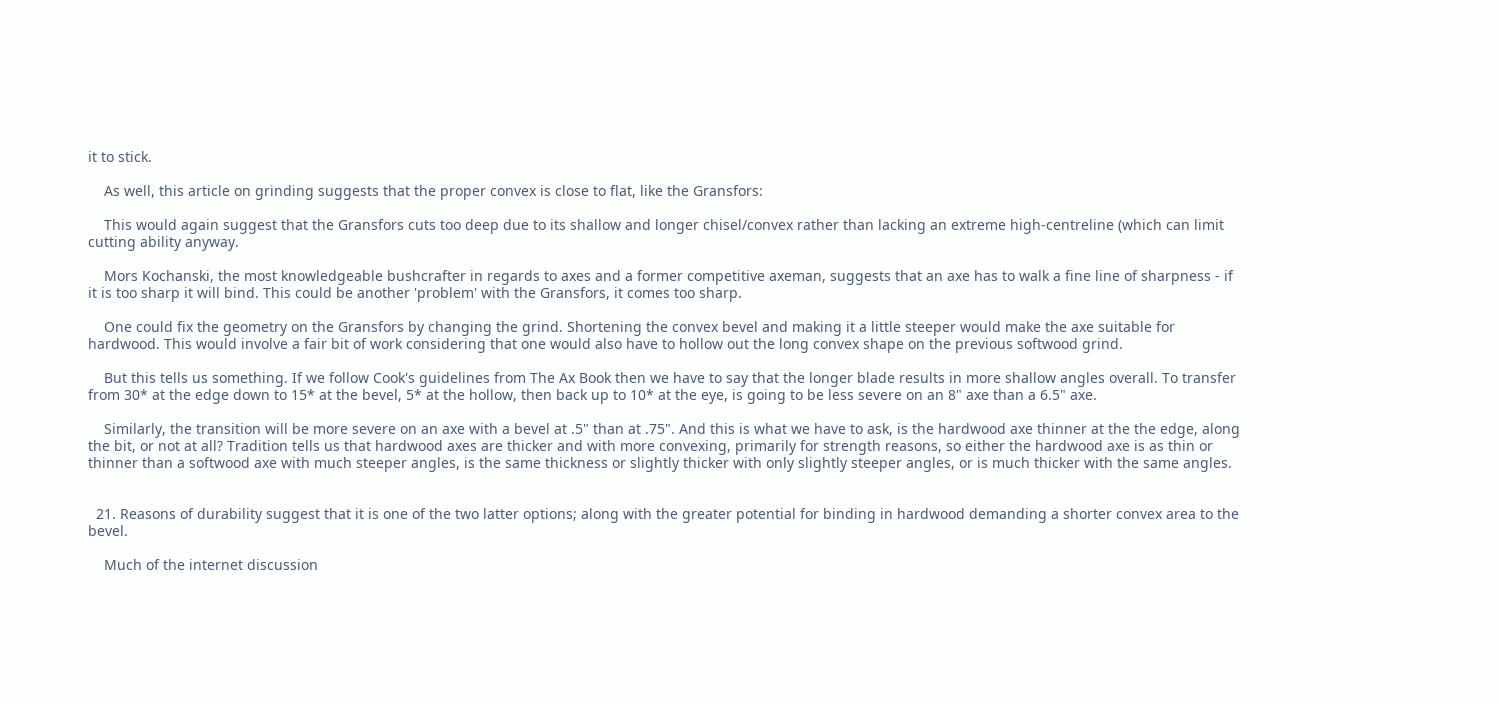it to stick.

    As well, this article on grinding suggests that the proper convex is close to flat, like the Gransfors:

    This would again suggest that the Gransfors cuts too deep due to its shallow and longer chisel/convex rather than lacking an extreme high-centreline (which can limit cutting ability anyway.

    Mors Kochanski, the most knowledgeable bushcrafter in regards to axes and a former competitive axeman, suggests that an axe has to walk a fine line of sharpness - if it is too sharp it will bind. This could be another 'problem' with the Gransfors, it comes too sharp.

    One could fix the geometry on the Gransfors by changing the grind. Shortening the convex bevel and making it a little steeper would make the axe suitable for hardwood. This would involve a fair bit of work considering that one would also have to hollow out the long convex shape on the previous softwood grind.

    But this tells us something. If we follow Cook's guidelines from The Ax Book then we have to say that the longer blade results in more shallow angles overall. To transfer from 30* at the edge down to 15* at the bevel, 5* at the hollow, then back up to 10* at the eye, is going to be less severe on an 8" axe than a 6.5" axe.

    Similarly, the transition will be more severe on an axe with a bevel at .5" than at .75". And this is what we have to ask, is the hardwood axe thinner at the the edge, along the bit, or not at all? Tradition tells us that hardwood axes are thicker and with more convexing, primarily for strength reasons, so either the hardwood axe is as thin or thinner than a softwood axe with much steeper angles, is the same thickness or slightly thicker with only slightly steeper angles, or is much thicker with the same angles.


  21. Reasons of durability suggest that it is one of the two latter options; along with the greater potential for binding in hardwood demanding a shorter convex area to the bevel.

    Much of the internet discussion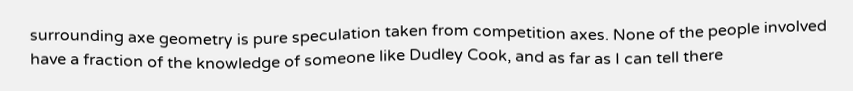surrounding axe geometry is pure speculation taken from competition axes. None of the people involved have a fraction of the knowledge of someone like Dudley Cook, and as far as I can tell there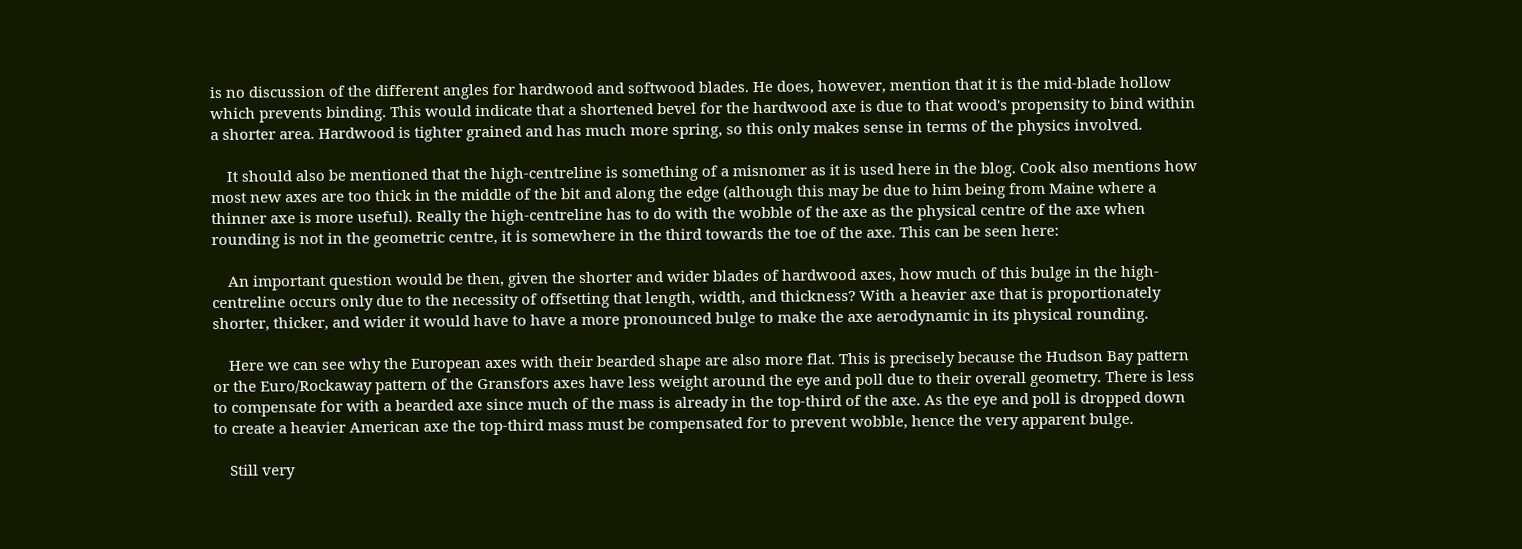is no discussion of the different angles for hardwood and softwood blades. He does, however, mention that it is the mid-blade hollow which prevents binding. This would indicate that a shortened bevel for the hardwood axe is due to that wood's propensity to bind within a shorter area. Hardwood is tighter grained and has much more spring, so this only makes sense in terms of the physics involved.

    It should also be mentioned that the high-centreline is something of a misnomer as it is used here in the blog. Cook also mentions how most new axes are too thick in the middle of the bit and along the edge (although this may be due to him being from Maine where a thinner axe is more useful). Really the high-centreline has to do with the wobble of the axe as the physical centre of the axe when rounding is not in the geometric centre, it is somewhere in the third towards the toe of the axe. This can be seen here:

    An important question would be then, given the shorter and wider blades of hardwood axes, how much of this bulge in the high-centreline occurs only due to the necessity of offsetting that length, width, and thickness? With a heavier axe that is proportionately shorter, thicker, and wider it would have to have a more pronounced bulge to make the axe aerodynamic in its physical rounding.

    Here we can see why the European axes with their bearded shape are also more flat. This is precisely because the Hudson Bay pattern or the Euro/Rockaway pattern of the Gransfors axes have less weight around the eye and poll due to their overall geometry. There is less to compensate for with a bearded axe since much of the mass is already in the top-third of the axe. As the eye and poll is dropped down to create a heavier American axe the top-third mass must be compensated for to prevent wobble, hence the very apparent bulge.

    Still very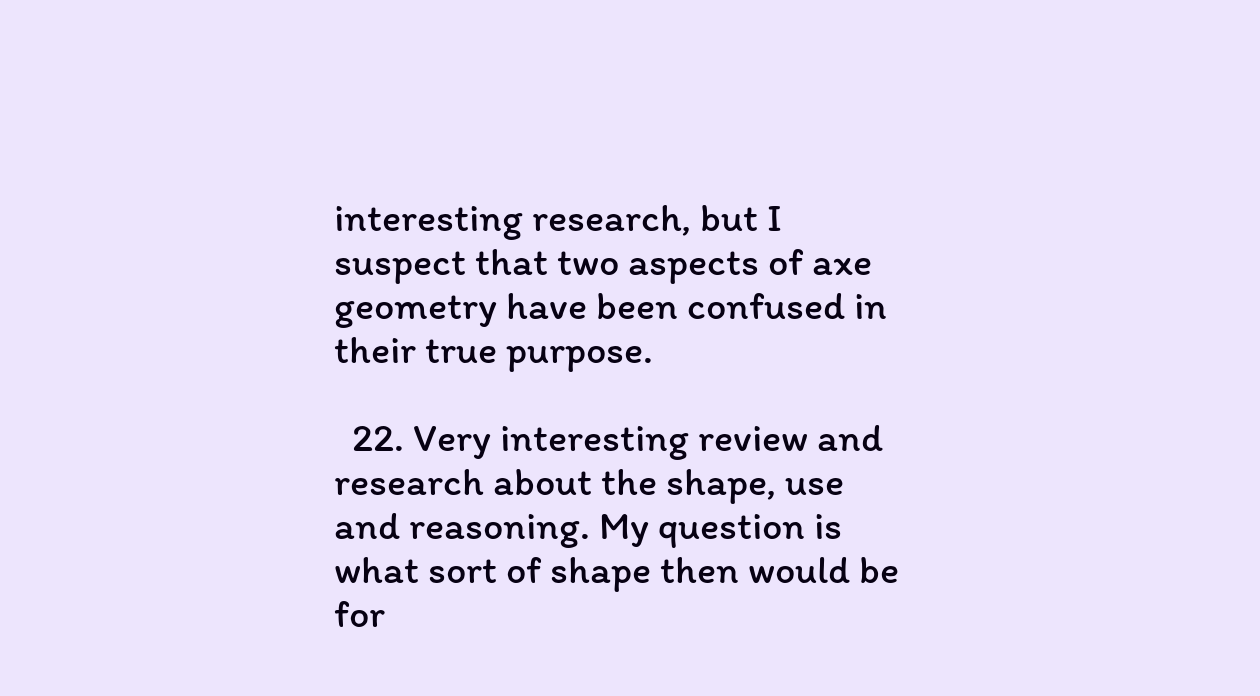interesting research, but I suspect that two aspects of axe geometry have been confused in their true purpose.

  22. Very interesting review and research about the shape, use and reasoning. My question is what sort of shape then would be for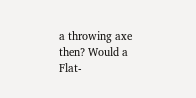a throwing axe then? Would a Flat-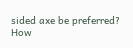sided axe be preferred? How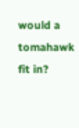would a tomahawk fit in?